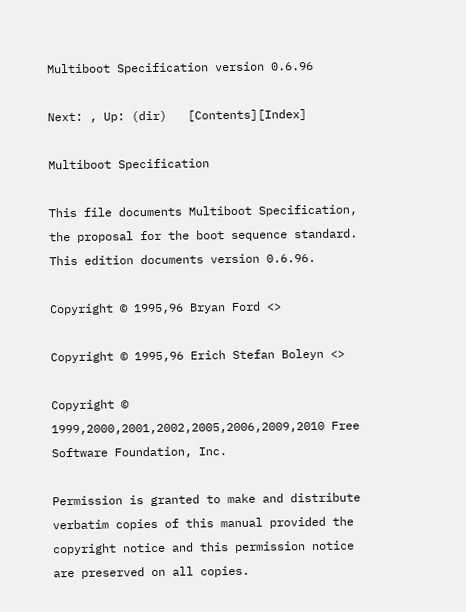Multiboot Specification version 0.6.96

Next: , Up: (dir)   [Contents][Index]

Multiboot Specification

This file documents Multiboot Specification, the proposal for the boot sequence standard. This edition documents version 0.6.96.

Copyright © 1995,96 Bryan Ford <>

Copyright © 1995,96 Erich Stefan Boleyn <>

Copyright © 1999,2000,2001,2002,2005,2006,2009,2010 Free Software Foundation, Inc.

Permission is granted to make and distribute verbatim copies of this manual provided the copyright notice and this permission notice are preserved on all copies.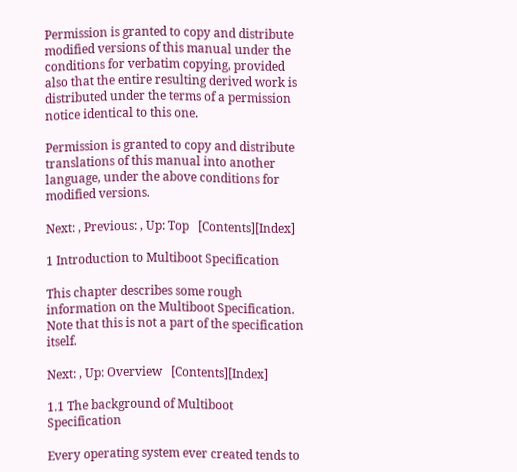Permission is granted to copy and distribute modified versions of this manual under the conditions for verbatim copying, provided also that the entire resulting derived work is distributed under the terms of a permission notice identical to this one.

Permission is granted to copy and distribute translations of this manual into another language, under the above conditions for modified versions.

Next: , Previous: , Up: Top   [Contents][Index]

1 Introduction to Multiboot Specification

This chapter describes some rough information on the Multiboot Specification. Note that this is not a part of the specification itself.

Next: , Up: Overview   [Contents][Index]

1.1 The background of Multiboot Specification

Every operating system ever created tends to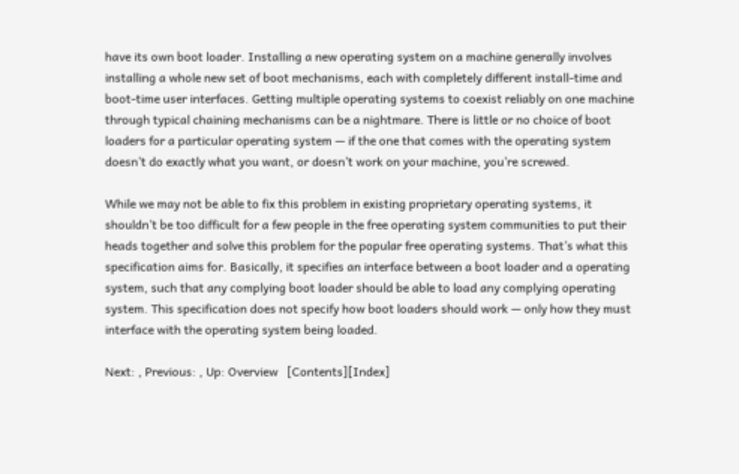have its own boot loader. Installing a new operating system on a machine generally involves installing a whole new set of boot mechanisms, each with completely different install-time and boot-time user interfaces. Getting multiple operating systems to coexist reliably on one machine through typical chaining mechanisms can be a nightmare. There is little or no choice of boot loaders for a particular operating system — if the one that comes with the operating system doesn’t do exactly what you want, or doesn’t work on your machine, you’re screwed.

While we may not be able to fix this problem in existing proprietary operating systems, it shouldn’t be too difficult for a few people in the free operating system communities to put their heads together and solve this problem for the popular free operating systems. That’s what this specification aims for. Basically, it specifies an interface between a boot loader and a operating system, such that any complying boot loader should be able to load any complying operating system. This specification does not specify how boot loaders should work — only how they must interface with the operating system being loaded.

Next: , Previous: , Up: Overview   [Contents][Index]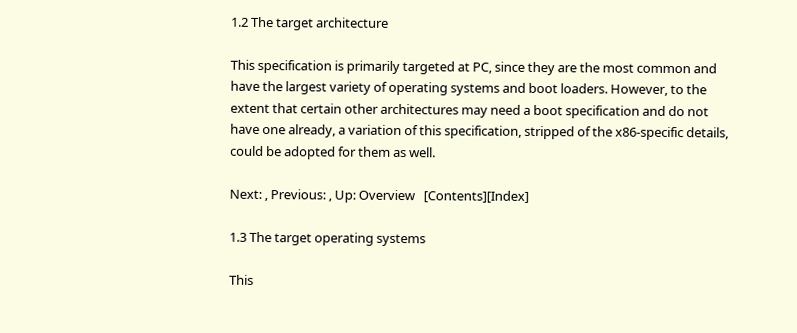1.2 The target architecture

This specification is primarily targeted at PC, since they are the most common and have the largest variety of operating systems and boot loaders. However, to the extent that certain other architectures may need a boot specification and do not have one already, a variation of this specification, stripped of the x86-specific details, could be adopted for them as well.

Next: , Previous: , Up: Overview   [Contents][Index]

1.3 The target operating systems

This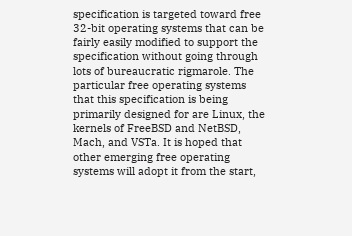specification is targeted toward free 32-bit operating systems that can be fairly easily modified to support the specification without going through lots of bureaucratic rigmarole. The particular free operating systems that this specification is being primarily designed for are Linux, the kernels of FreeBSD and NetBSD, Mach, and VSTa. It is hoped that other emerging free operating systems will adopt it from the start,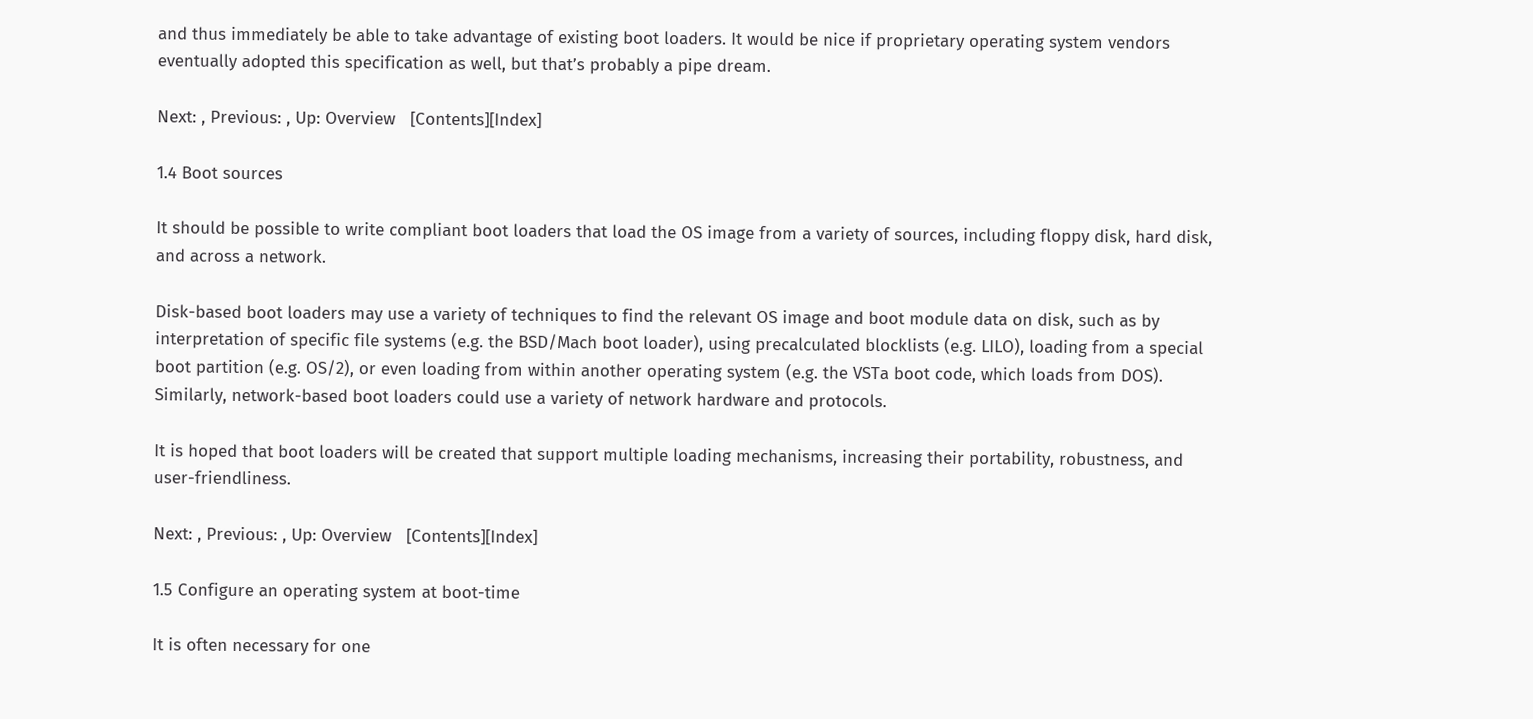and thus immediately be able to take advantage of existing boot loaders. It would be nice if proprietary operating system vendors eventually adopted this specification as well, but that’s probably a pipe dream.

Next: , Previous: , Up: Overview   [Contents][Index]

1.4 Boot sources

It should be possible to write compliant boot loaders that load the OS image from a variety of sources, including floppy disk, hard disk, and across a network.

Disk-based boot loaders may use a variety of techniques to find the relevant OS image and boot module data on disk, such as by interpretation of specific file systems (e.g. the BSD/Mach boot loader), using precalculated blocklists (e.g. LILO), loading from a special boot partition (e.g. OS/2), or even loading from within another operating system (e.g. the VSTa boot code, which loads from DOS). Similarly, network-based boot loaders could use a variety of network hardware and protocols.

It is hoped that boot loaders will be created that support multiple loading mechanisms, increasing their portability, robustness, and user-friendliness.

Next: , Previous: , Up: Overview   [Contents][Index]

1.5 Configure an operating system at boot-time

It is often necessary for one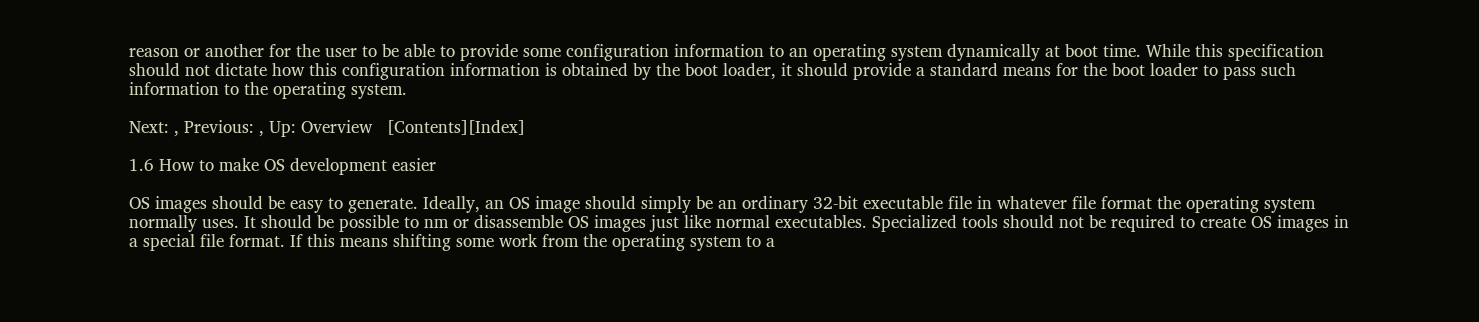reason or another for the user to be able to provide some configuration information to an operating system dynamically at boot time. While this specification should not dictate how this configuration information is obtained by the boot loader, it should provide a standard means for the boot loader to pass such information to the operating system.

Next: , Previous: , Up: Overview   [Contents][Index]

1.6 How to make OS development easier

OS images should be easy to generate. Ideally, an OS image should simply be an ordinary 32-bit executable file in whatever file format the operating system normally uses. It should be possible to nm or disassemble OS images just like normal executables. Specialized tools should not be required to create OS images in a special file format. If this means shifting some work from the operating system to a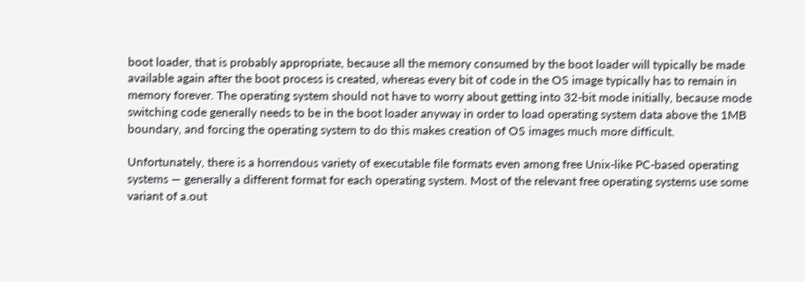boot loader, that is probably appropriate, because all the memory consumed by the boot loader will typically be made available again after the boot process is created, whereas every bit of code in the OS image typically has to remain in memory forever. The operating system should not have to worry about getting into 32-bit mode initially, because mode switching code generally needs to be in the boot loader anyway in order to load operating system data above the 1MB boundary, and forcing the operating system to do this makes creation of OS images much more difficult.

Unfortunately, there is a horrendous variety of executable file formats even among free Unix-like PC-based operating systems — generally a different format for each operating system. Most of the relevant free operating systems use some variant of a.out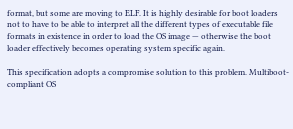format, but some are moving to ELF. It is highly desirable for boot loaders not to have to be able to interpret all the different types of executable file formats in existence in order to load the OS image — otherwise the boot loader effectively becomes operating system specific again.

This specification adopts a compromise solution to this problem. Multiboot-compliant OS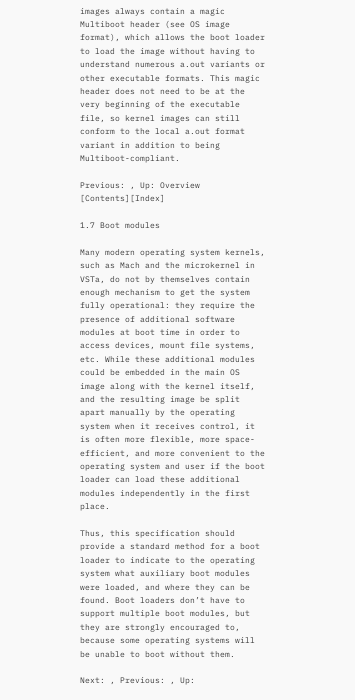images always contain a magic Multiboot header (see OS image format), which allows the boot loader to load the image without having to understand numerous a.out variants or other executable formats. This magic header does not need to be at the very beginning of the executable file, so kernel images can still conform to the local a.out format variant in addition to being Multiboot-compliant.

Previous: , Up: Overview   [Contents][Index]

1.7 Boot modules

Many modern operating system kernels, such as Mach and the microkernel in VSTa, do not by themselves contain enough mechanism to get the system fully operational: they require the presence of additional software modules at boot time in order to access devices, mount file systems, etc. While these additional modules could be embedded in the main OS image along with the kernel itself, and the resulting image be split apart manually by the operating system when it receives control, it is often more flexible, more space-efficient, and more convenient to the operating system and user if the boot loader can load these additional modules independently in the first place.

Thus, this specification should provide a standard method for a boot loader to indicate to the operating system what auxiliary boot modules were loaded, and where they can be found. Boot loaders don’t have to support multiple boot modules, but they are strongly encouraged to, because some operating systems will be unable to boot without them.

Next: , Previous: , Up: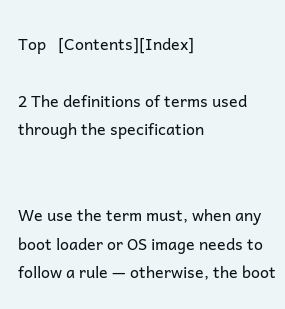Top   [Contents][Index]

2 The definitions of terms used through the specification


We use the term must, when any boot loader or OS image needs to follow a rule — otherwise, the boot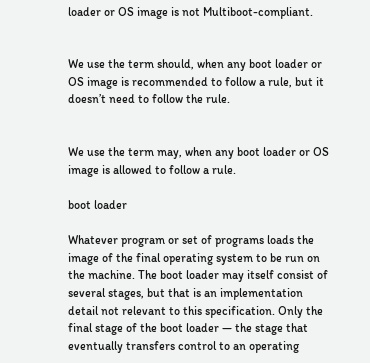loader or OS image is not Multiboot-compliant.


We use the term should, when any boot loader or OS image is recommended to follow a rule, but it doesn’t need to follow the rule.


We use the term may, when any boot loader or OS image is allowed to follow a rule.

boot loader

Whatever program or set of programs loads the image of the final operating system to be run on the machine. The boot loader may itself consist of several stages, but that is an implementation detail not relevant to this specification. Only the final stage of the boot loader — the stage that eventually transfers control to an operating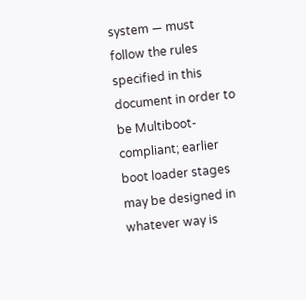system — must follow the rules specified in this document in order to be Multiboot-compliant; earlier boot loader stages may be designed in whatever way is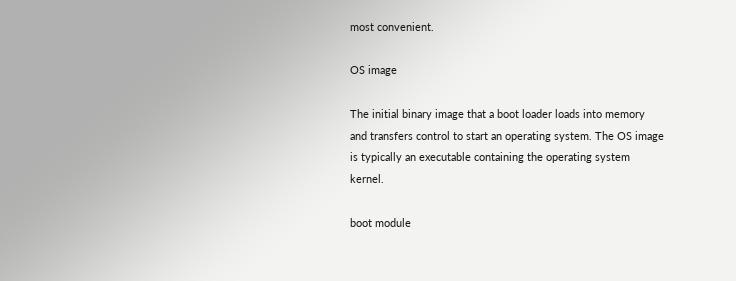most convenient.

OS image

The initial binary image that a boot loader loads into memory and transfers control to start an operating system. The OS image is typically an executable containing the operating system kernel.

boot module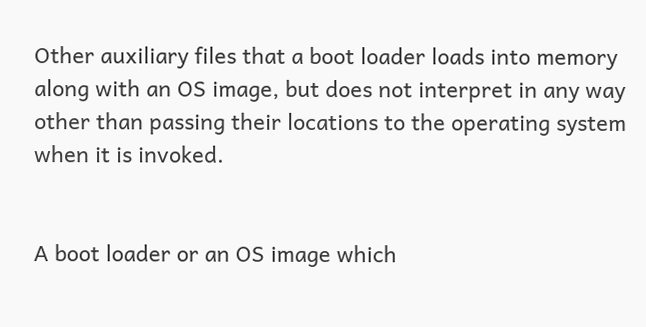Other auxiliary files that a boot loader loads into memory along with an OS image, but does not interpret in any way other than passing their locations to the operating system when it is invoked.


A boot loader or an OS image which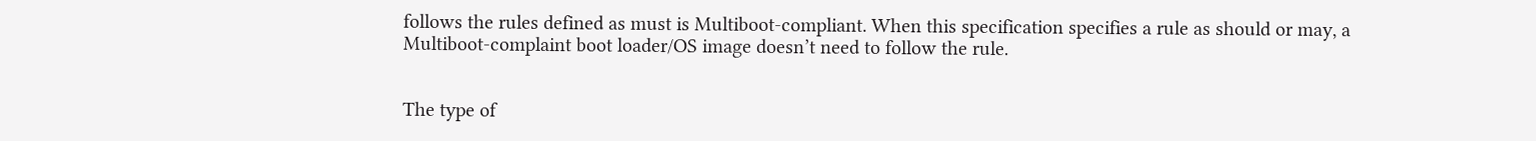follows the rules defined as must is Multiboot-compliant. When this specification specifies a rule as should or may, a Multiboot-complaint boot loader/OS image doesn’t need to follow the rule.


The type of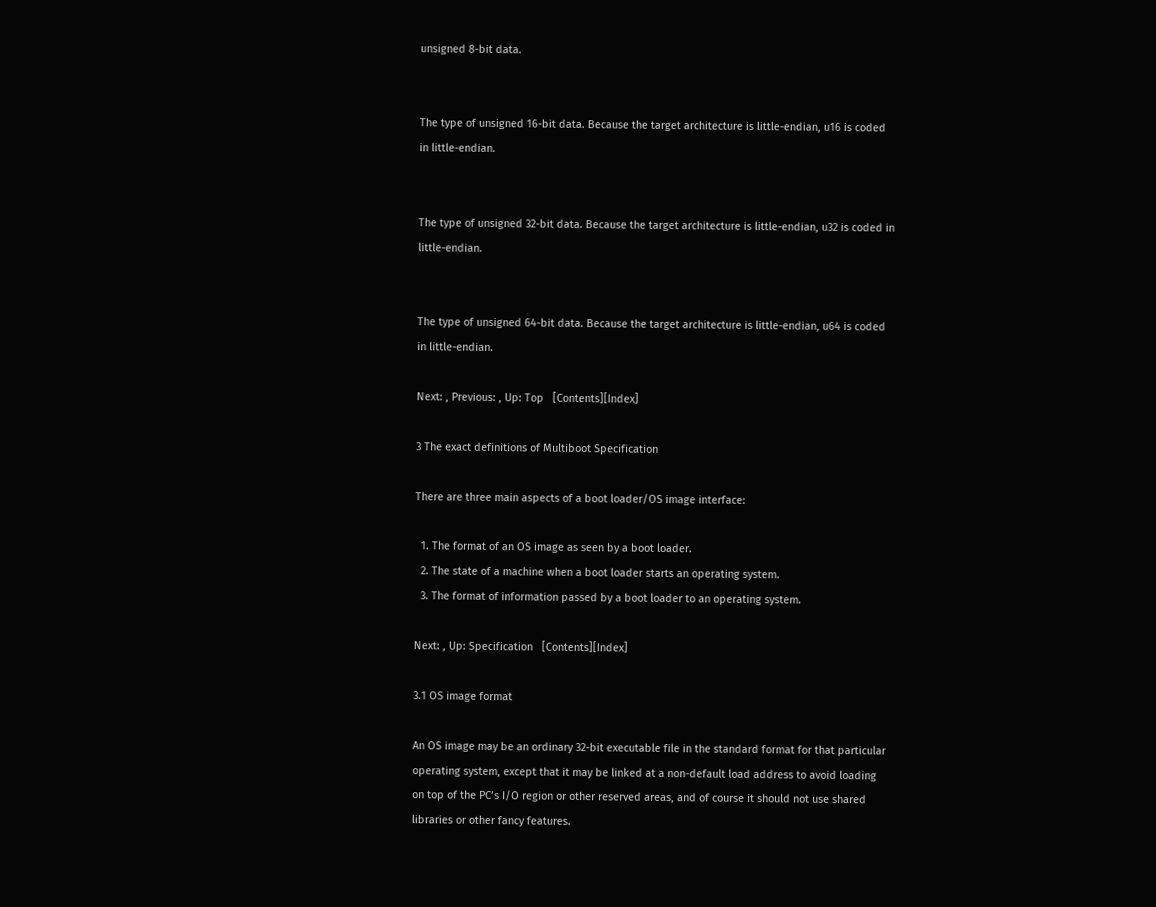unsigned 8-bit data.


The type of unsigned 16-bit data. Because the target architecture is little-endian, u16 is coded in little-endian.


The type of unsigned 32-bit data. Because the target architecture is little-endian, u32 is coded in little-endian.


The type of unsigned 64-bit data. Because the target architecture is little-endian, u64 is coded in little-endian.

Next: , Previous: , Up: Top   [Contents][Index]

3 The exact definitions of Multiboot Specification

There are three main aspects of a boot loader/OS image interface:

  1. The format of an OS image as seen by a boot loader.
  2. The state of a machine when a boot loader starts an operating system.
  3. The format of information passed by a boot loader to an operating system.

Next: , Up: Specification   [Contents][Index]

3.1 OS image format

An OS image may be an ordinary 32-bit executable file in the standard format for that particular operating system, except that it may be linked at a non-default load address to avoid loading on top of the PC’s I/O region or other reserved areas, and of course it should not use shared libraries or other fancy features.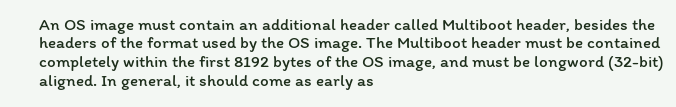An OS image must contain an additional header called Multiboot header, besides the headers of the format used by the OS image. The Multiboot header must be contained completely within the first 8192 bytes of the OS image, and must be longword (32-bit) aligned. In general, it should come as early as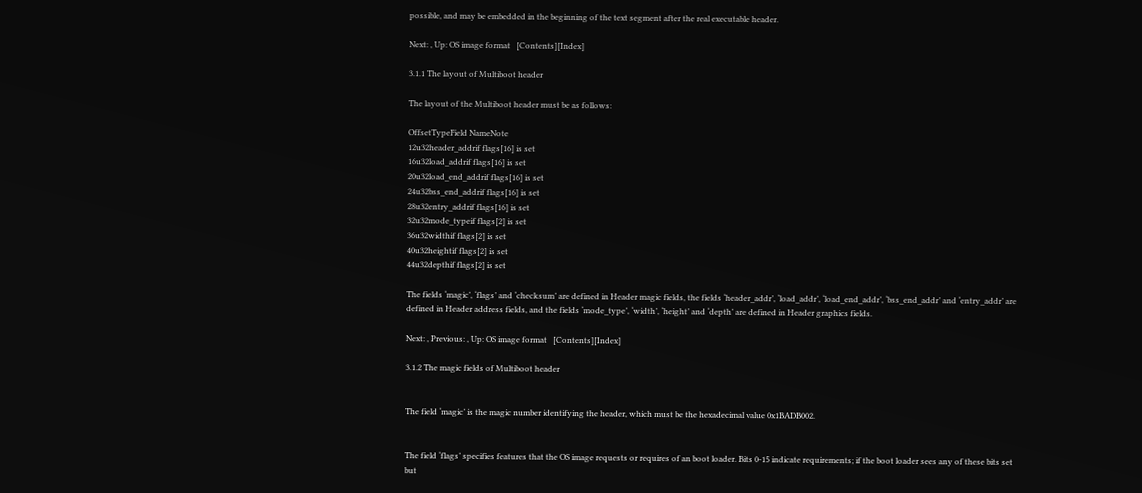possible, and may be embedded in the beginning of the text segment after the real executable header.

Next: , Up: OS image format   [Contents][Index]

3.1.1 The layout of Multiboot header

The layout of the Multiboot header must be as follows:

OffsetTypeField NameNote
12u32header_addrif flags[16] is set
16u32load_addrif flags[16] is set
20u32load_end_addrif flags[16] is set
24u32bss_end_addrif flags[16] is set
28u32entry_addrif flags[16] is set
32u32mode_typeif flags[2] is set
36u32widthif flags[2] is set
40u32heightif flags[2] is set
44u32depthif flags[2] is set

The fields ‘magic’, ‘flags’ and ‘checksum’ are defined in Header magic fields, the fields ‘header_addr’, ‘load_addr’, ‘load_end_addr’, ‘bss_end_addr’ and ‘entry_addr’ are defined in Header address fields, and the fields ‘mode_type’, ‘width’, ‘height’ and ‘depth’ are defined in Header graphics fields.

Next: , Previous: , Up: OS image format   [Contents][Index]

3.1.2 The magic fields of Multiboot header


The field ‘magic’ is the magic number identifying the header, which must be the hexadecimal value 0x1BADB002.


The field ‘flags’ specifies features that the OS image requests or requires of an boot loader. Bits 0-15 indicate requirements; if the boot loader sees any of these bits set but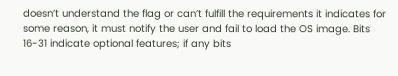doesn’t understand the flag or can’t fulfill the requirements it indicates for some reason, it must notify the user and fail to load the OS image. Bits 16-31 indicate optional features; if any bits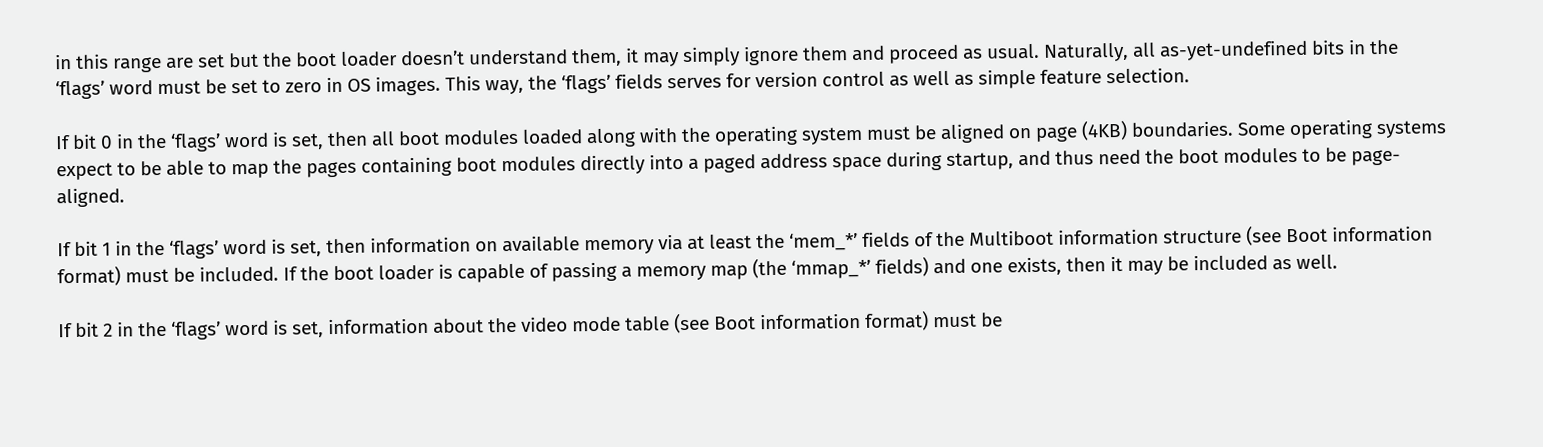in this range are set but the boot loader doesn’t understand them, it may simply ignore them and proceed as usual. Naturally, all as-yet-undefined bits in the ‘flags’ word must be set to zero in OS images. This way, the ‘flags’ fields serves for version control as well as simple feature selection.

If bit 0 in the ‘flags’ word is set, then all boot modules loaded along with the operating system must be aligned on page (4KB) boundaries. Some operating systems expect to be able to map the pages containing boot modules directly into a paged address space during startup, and thus need the boot modules to be page-aligned.

If bit 1 in the ‘flags’ word is set, then information on available memory via at least the ‘mem_*’ fields of the Multiboot information structure (see Boot information format) must be included. If the boot loader is capable of passing a memory map (the ‘mmap_*’ fields) and one exists, then it may be included as well.

If bit 2 in the ‘flags’ word is set, information about the video mode table (see Boot information format) must be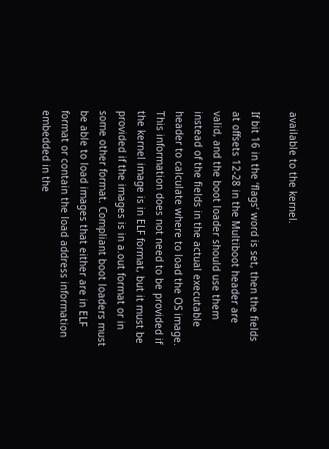available to the kernel.

If bit 16 in the ‘flags’ word is set, then the fields at offsets 12-28 in the Multiboot header are valid, and the boot loader should use them instead of the fields in the actual executable header to calculate where to load the OS image. This information does not need to be provided if the kernel image is in ELF format, but it must be provided if the images is in a.out format or in some other format. Compliant boot loaders must be able to load images that either are in ELF format or contain the load address information embedded in the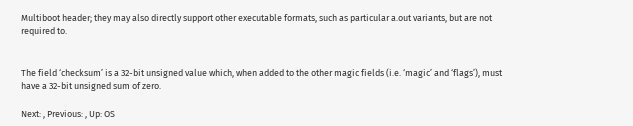Multiboot header; they may also directly support other executable formats, such as particular a.out variants, but are not required to.


The field ‘checksum’ is a 32-bit unsigned value which, when added to the other magic fields (i.e. ‘magic’ and ‘flags’), must have a 32-bit unsigned sum of zero.

Next: , Previous: , Up: OS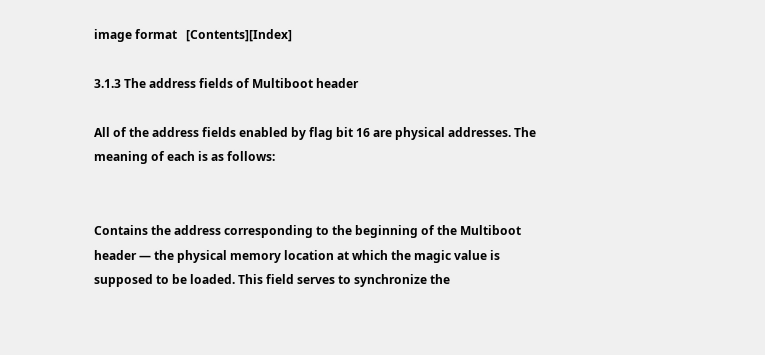image format   [Contents][Index]

3.1.3 The address fields of Multiboot header

All of the address fields enabled by flag bit 16 are physical addresses. The meaning of each is as follows:


Contains the address corresponding to the beginning of the Multiboot header — the physical memory location at which the magic value is supposed to be loaded. This field serves to synchronize the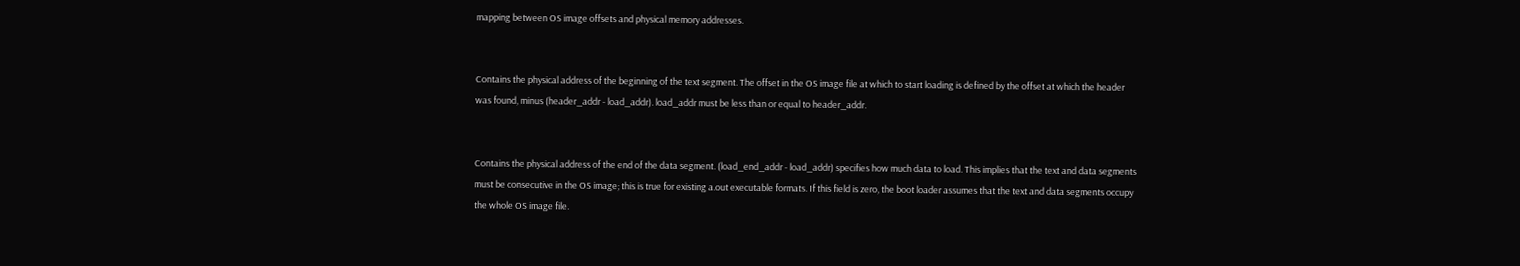mapping between OS image offsets and physical memory addresses.


Contains the physical address of the beginning of the text segment. The offset in the OS image file at which to start loading is defined by the offset at which the header was found, minus (header_addr - load_addr). load_addr must be less than or equal to header_addr.


Contains the physical address of the end of the data segment. (load_end_addr - load_addr) specifies how much data to load. This implies that the text and data segments must be consecutive in the OS image; this is true for existing a.out executable formats. If this field is zero, the boot loader assumes that the text and data segments occupy the whole OS image file.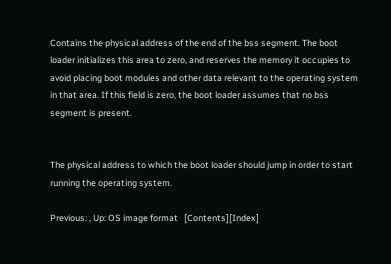Contains the physical address of the end of the bss segment. The boot loader initializes this area to zero, and reserves the memory it occupies to avoid placing boot modules and other data relevant to the operating system in that area. If this field is zero, the boot loader assumes that no bss segment is present.


The physical address to which the boot loader should jump in order to start running the operating system.

Previous: , Up: OS image format   [Contents][Index]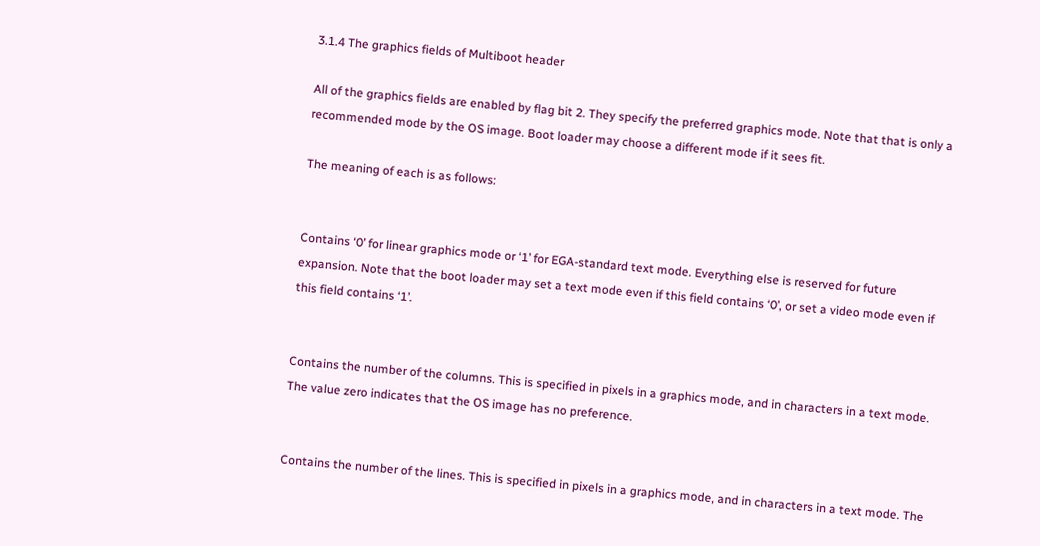3.1.4 The graphics fields of Multiboot header

All of the graphics fields are enabled by flag bit 2. They specify the preferred graphics mode. Note that that is only a recommended mode by the OS image. Boot loader may choose a different mode if it sees fit.

The meaning of each is as follows:


Contains ‘0’ for linear graphics mode or ‘1’ for EGA-standard text mode. Everything else is reserved for future expansion. Note that the boot loader may set a text mode even if this field contains ‘0’, or set a video mode even if this field contains ‘1’.


Contains the number of the columns. This is specified in pixels in a graphics mode, and in characters in a text mode. The value zero indicates that the OS image has no preference.


Contains the number of the lines. This is specified in pixels in a graphics mode, and in characters in a text mode. The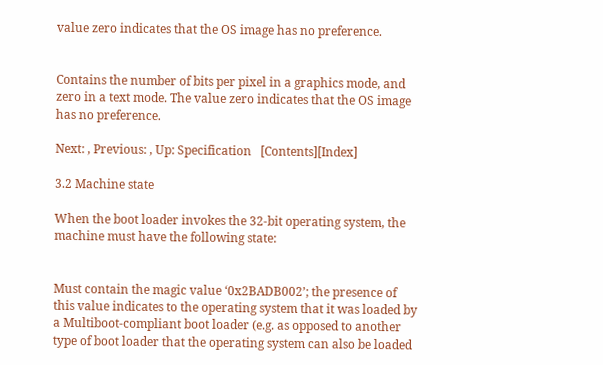value zero indicates that the OS image has no preference.


Contains the number of bits per pixel in a graphics mode, and zero in a text mode. The value zero indicates that the OS image has no preference.

Next: , Previous: , Up: Specification   [Contents][Index]

3.2 Machine state

When the boot loader invokes the 32-bit operating system, the machine must have the following state:


Must contain the magic value ‘0x2BADB002’; the presence of this value indicates to the operating system that it was loaded by a Multiboot-compliant boot loader (e.g. as opposed to another type of boot loader that the operating system can also be loaded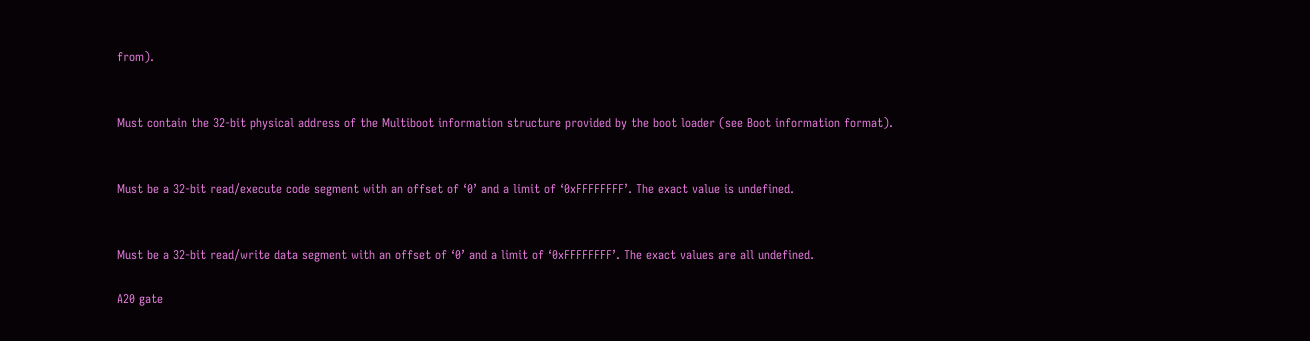from).


Must contain the 32-bit physical address of the Multiboot information structure provided by the boot loader (see Boot information format).


Must be a 32-bit read/execute code segment with an offset of ‘0’ and a limit of ‘0xFFFFFFFF’. The exact value is undefined.


Must be a 32-bit read/write data segment with an offset of ‘0’ and a limit of ‘0xFFFFFFFF’. The exact values are all undefined.

A20 gate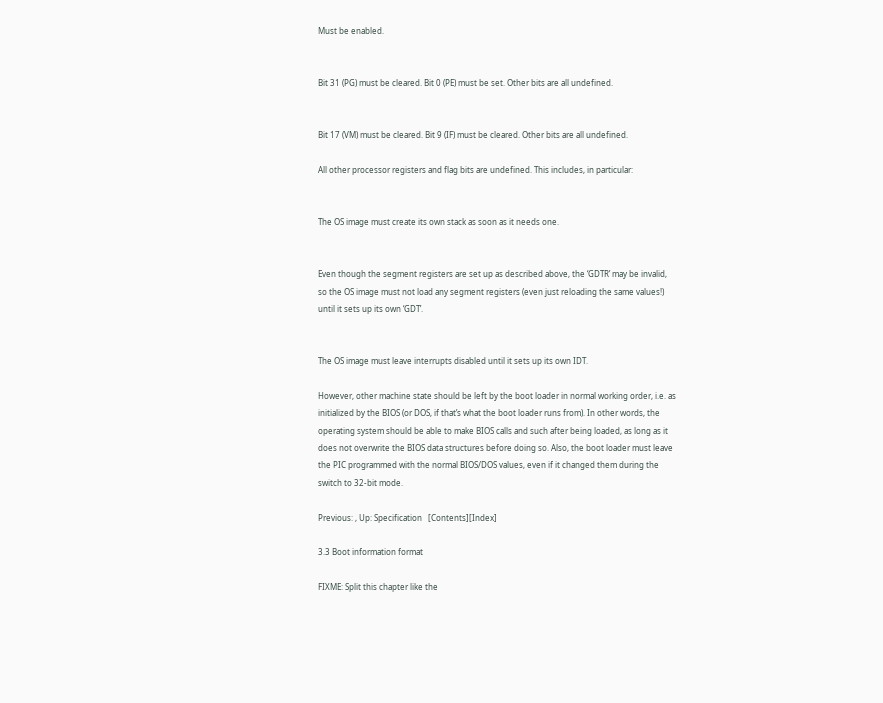Must be enabled.


Bit 31 (PG) must be cleared. Bit 0 (PE) must be set. Other bits are all undefined.


Bit 17 (VM) must be cleared. Bit 9 (IF) must be cleared. Other bits are all undefined.

All other processor registers and flag bits are undefined. This includes, in particular:


The OS image must create its own stack as soon as it needs one.


Even though the segment registers are set up as described above, the ‘GDTR’ may be invalid, so the OS image must not load any segment registers (even just reloading the same values!) until it sets up its own ‘GDT’.


The OS image must leave interrupts disabled until it sets up its own IDT.

However, other machine state should be left by the boot loader in normal working order, i.e. as initialized by the BIOS (or DOS, if that’s what the boot loader runs from). In other words, the operating system should be able to make BIOS calls and such after being loaded, as long as it does not overwrite the BIOS data structures before doing so. Also, the boot loader must leave the PIC programmed with the normal BIOS/DOS values, even if it changed them during the switch to 32-bit mode.

Previous: , Up: Specification   [Contents][Index]

3.3 Boot information format

FIXME: Split this chapter like the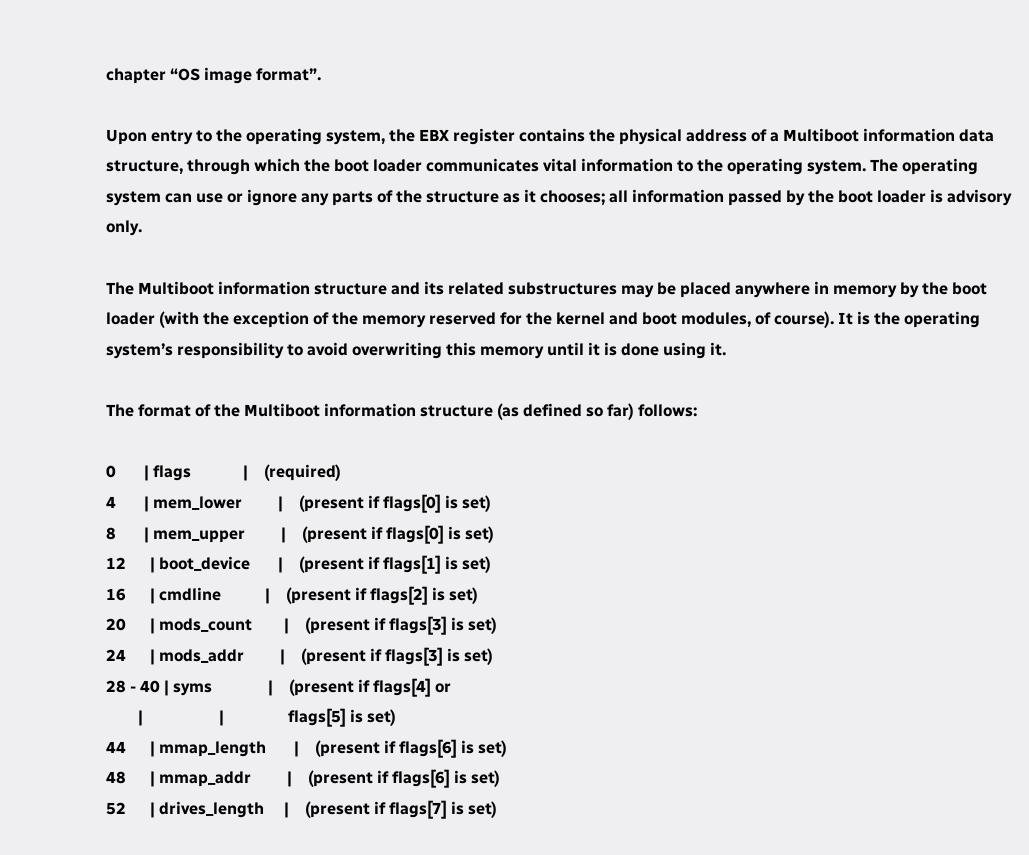chapter “OS image format”.

Upon entry to the operating system, the EBX register contains the physical address of a Multiboot information data structure, through which the boot loader communicates vital information to the operating system. The operating system can use or ignore any parts of the structure as it chooses; all information passed by the boot loader is advisory only.

The Multiboot information structure and its related substructures may be placed anywhere in memory by the boot loader (with the exception of the memory reserved for the kernel and boot modules, of course). It is the operating system’s responsibility to avoid overwriting this memory until it is done using it.

The format of the Multiboot information structure (as defined so far) follows:

0       | flags             |    (required)
4       | mem_lower         |    (present if flags[0] is set)
8       | mem_upper         |    (present if flags[0] is set)
12      | boot_device       |    (present if flags[1] is set)
16      | cmdline           |    (present if flags[2] is set)
20      | mods_count        |    (present if flags[3] is set)
24      | mods_addr         |    (present if flags[3] is set)
28 - 40 | syms              |    (present if flags[4] or
        |                   |                flags[5] is set)
44      | mmap_length       |    (present if flags[6] is set)
48      | mmap_addr         |    (present if flags[6] is set)
52      | drives_length     |    (present if flags[7] is set)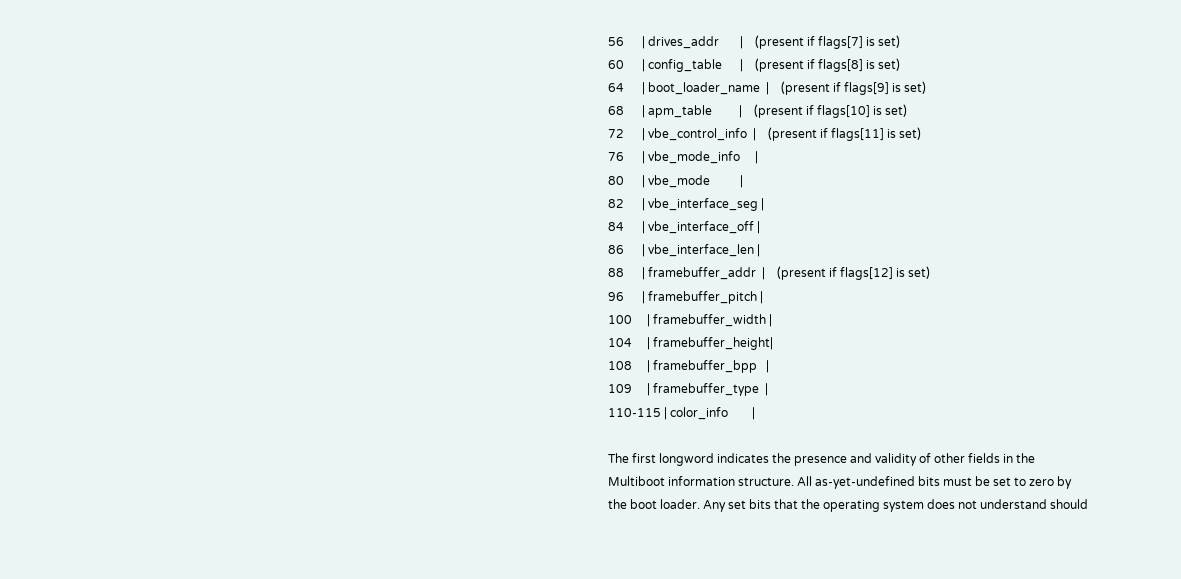56      | drives_addr       |    (present if flags[7] is set)
60      | config_table      |    (present if flags[8] is set)
64      | boot_loader_name  |    (present if flags[9] is set)
68      | apm_table         |    (present if flags[10] is set)
72      | vbe_control_info  |    (present if flags[11] is set)
76      | vbe_mode_info     |
80      | vbe_mode          |
82      | vbe_interface_seg |
84      | vbe_interface_off |
86      | vbe_interface_len |
88      | framebuffer_addr  |    (present if flags[12] is set)
96      | framebuffer_pitch |
100     | framebuffer_width |
104     | framebuffer_height|
108     | framebuffer_bpp   |
109     | framebuffer_type  |
110-115 | color_info        |

The first longword indicates the presence and validity of other fields in the Multiboot information structure. All as-yet-undefined bits must be set to zero by the boot loader. Any set bits that the operating system does not understand should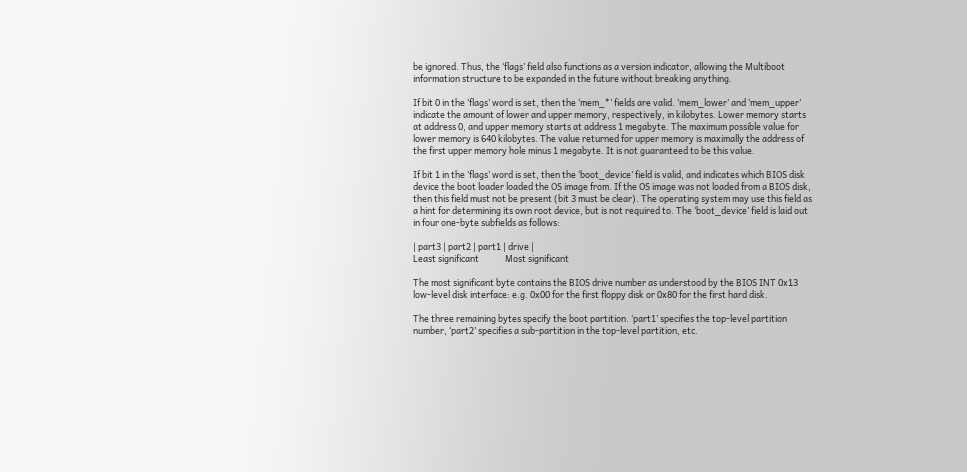be ignored. Thus, the ‘flags’ field also functions as a version indicator, allowing the Multiboot information structure to be expanded in the future without breaking anything.

If bit 0 in the ‘flags’ word is set, then the ‘mem_*’ fields are valid. ‘mem_lower’ and ‘mem_upper’ indicate the amount of lower and upper memory, respectively, in kilobytes. Lower memory starts at address 0, and upper memory starts at address 1 megabyte. The maximum possible value for lower memory is 640 kilobytes. The value returned for upper memory is maximally the address of the first upper memory hole minus 1 megabyte. It is not guaranteed to be this value.

If bit 1 in the ‘flags’ word is set, then the ‘boot_device’ field is valid, and indicates which BIOS disk device the boot loader loaded the OS image from. If the OS image was not loaded from a BIOS disk, then this field must not be present (bit 3 must be clear). The operating system may use this field as a hint for determining its own root device, but is not required to. The ‘boot_device’ field is laid out in four one-byte subfields as follows:

| part3 | part2 | part1 | drive |
Least significant             Most significant

The most significant byte contains the BIOS drive number as understood by the BIOS INT 0x13 low-level disk interface: e.g. 0x00 for the first floppy disk or 0x80 for the first hard disk.

The three remaining bytes specify the boot partition. ‘part1’ specifies the top-level partition number, ‘part2’ specifies a sub-partition in the top-level partition, etc.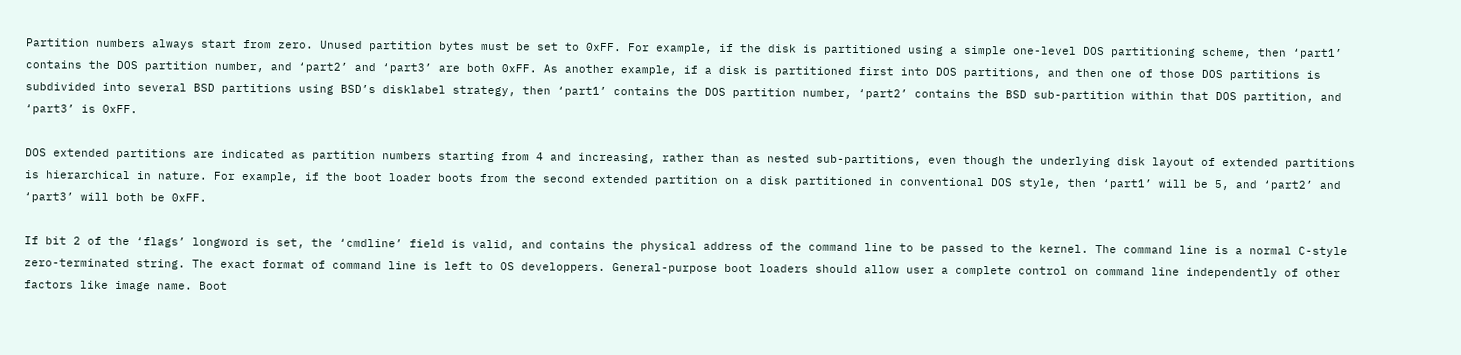Partition numbers always start from zero. Unused partition bytes must be set to 0xFF. For example, if the disk is partitioned using a simple one-level DOS partitioning scheme, then ‘part1’ contains the DOS partition number, and ‘part2’ and ‘part3’ are both 0xFF. As another example, if a disk is partitioned first into DOS partitions, and then one of those DOS partitions is subdivided into several BSD partitions using BSD’s disklabel strategy, then ‘part1’ contains the DOS partition number, ‘part2’ contains the BSD sub-partition within that DOS partition, and ‘part3’ is 0xFF.

DOS extended partitions are indicated as partition numbers starting from 4 and increasing, rather than as nested sub-partitions, even though the underlying disk layout of extended partitions is hierarchical in nature. For example, if the boot loader boots from the second extended partition on a disk partitioned in conventional DOS style, then ‘part1’ will be 5, and ‘part2’ and ‘part3’ will both be 0xFF.

If bit 2 of the ‘flags’ longword is set, the ‘cmdline’ field is valid, and contains the physical address of the command line to be passed to the kernel. The command line is a normal C-style zero-terminated string. The exact format of command line is left to OS developpers. General-purpose boot loaders should allow user a complete control on command line independently of other factors like image name. Boot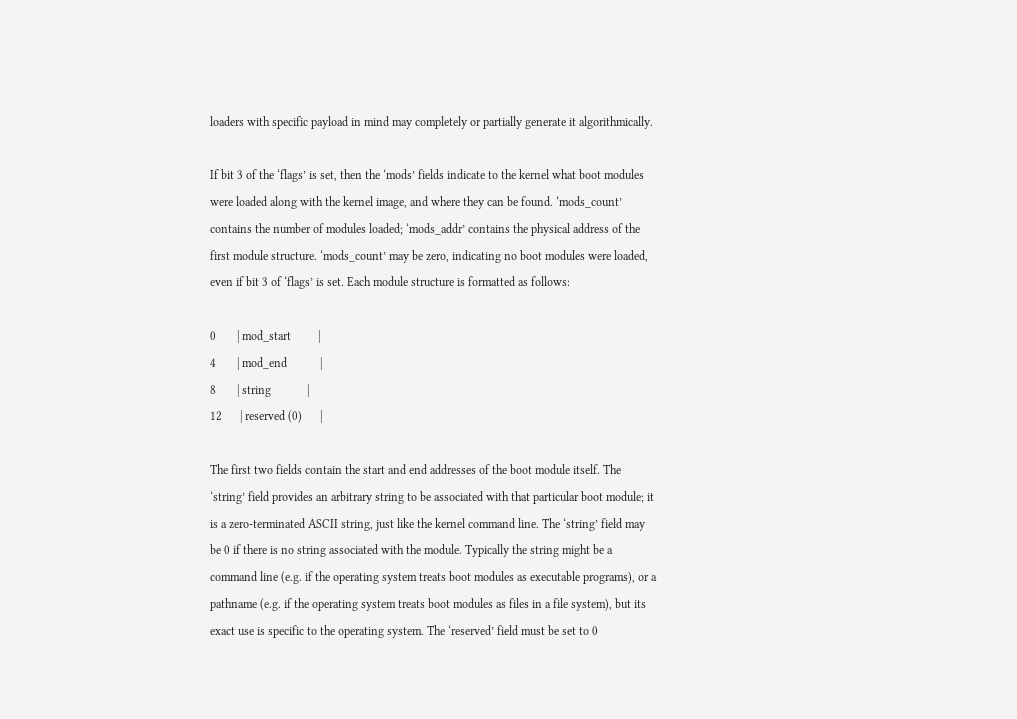loaders with specific payload in mind may completely or partially generate it algorithmically.

If bit 3 of the ‘flags’ is set, then the ‘mods’ fields indicate to the kernel what boot modules were loaded along with the kernel image, and where they can be found. ‘mods_count’ contains the number of modules loaded; ‘mods_addr’ contains the physical address of the first module structure. ‘mods_count’ may be zero, indicating no boot modules were loaded, even if bit 3 of ‘flags’ is set. Each module structure is formatted as follows:

0       | mod_start         |
4       | mod_end           |
8       | string            |
12      | reserved (0)      |

The first two fields contain the start and end addresses of the boot module itself. The ‘string’ field provides an arbitrary string to be associated with that particular boot module; it is a zero-terminated ASCII string, just like the kernel command line. The ‘string’ field may be 0 if there is no string associated with the module. Typically the string might be a command line (e.g. if the operating system treats boot modules as executable programs), or a pathname (e.g. if the operating system treats boot modules as files in a file system), but its exact use is specific to the operating system. The ‘reserved’ field must be set to 0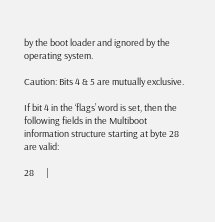by the boot loader and ignored by the operating system.

Caution: Bits 4 & 5 are mutually exclusive.

If bit 4 in the ‘flags’ word is set, then the following fields in the Multiboot information structure starting at byte 28 are valid:

28      |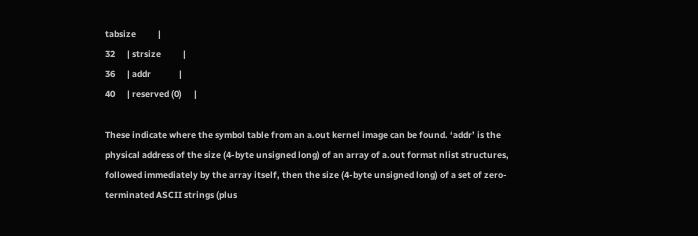tabsize           |
32      | strsize           |
36      | addr              |
40      | reserved (0)      |

These indicate where the symbol table from an a.out kernel image can be found. ‘addr’ is the physical address of the size (4-byte unsigned long) of an array of a.out format nlist structures, followed immediately by the array itself, then the size (4-byte unsigned long) of a set of zero-terminated ASCII strings (plus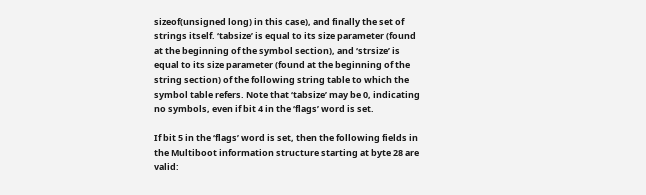sizeof(unsigned long) in this case), and finally the set of strings itself. ‘tabsize’ is equal to its size parameter (found at the beginning of the symbol section), and ‘strsize’ is equal to its size parameter (found at the beginning of the string section) of the following string table to which the symbol table refers. Note that ‘tabsize’ may be 0, indicating no symbols, even if bit 4 in the ‘flags’ word is set.

If bit 5 in the ‘flags’ word is set, then the following fields in the Multiboot information structure starting at byte 28 are valid: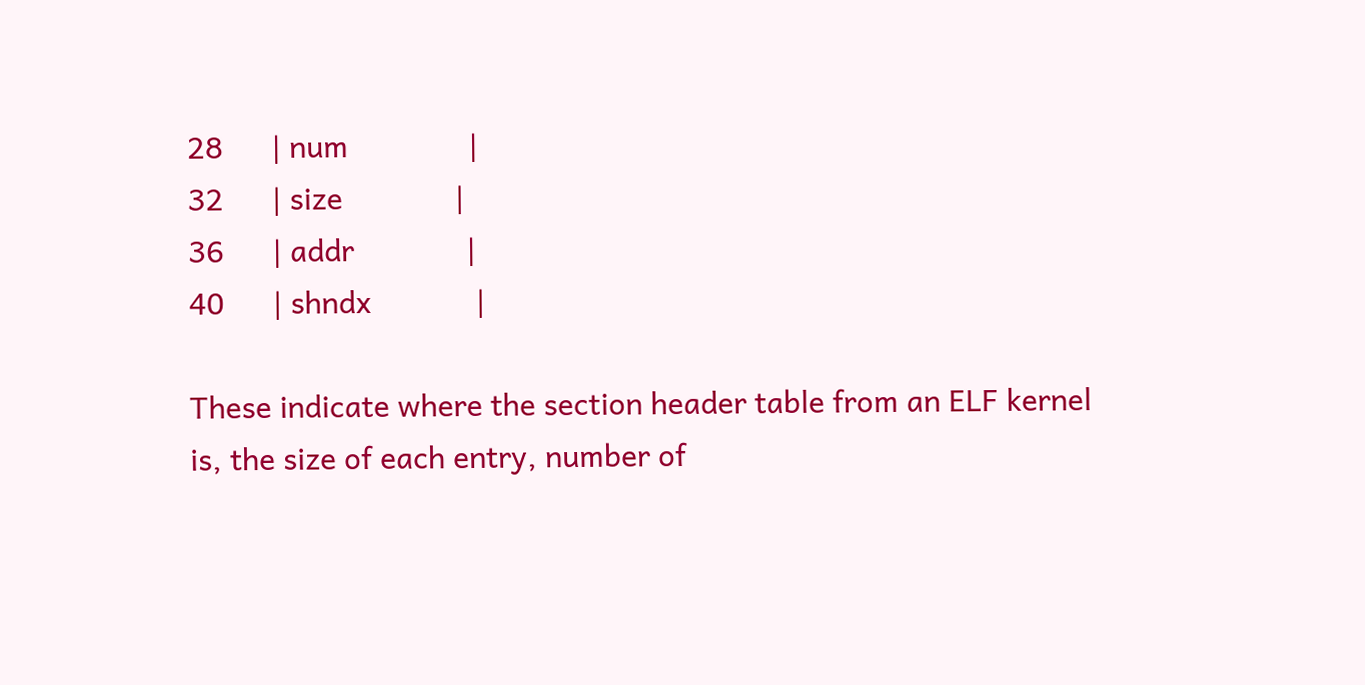28      | num               |
32      | size              |
36      | addr              |
40      | shndx             |

These indicate where the section header table from an ELF kernel is, the size of each entry, number of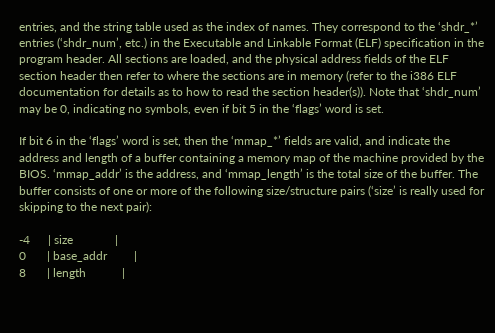entries, and the string table used as the index of names. They correspond to the ‘shdr_*’ entries (‘shdr_num’, etc.) in the Executable and Linkable Format (ELF) specification in the program header. All sections are loaded, and the physical address fields of the ELF section header then refer to where the sections are in memory (refer to the i386 ELF documentation for details as to how to read the section header(s)). Note that ‘shdr_num’ may be 0, indicating no symbols, even if bit 5 in the ‘flags’ word is set.

If bit 6 in the ‘flags’ word is set, then the ‘mmap_*’ fields are valid, and indicate the address and length of a buffer containing a memory map of the machine provided by the BIOS. ‘mmap_addr’ is the address, and ‘mmap_length’ is the total size of the buffer. The buffer consists of one or more of the following size/structure pairs (‘size’ is really used for skipping to the next pair):

-4      | size              |
0       | base_addr         |
8       | length            |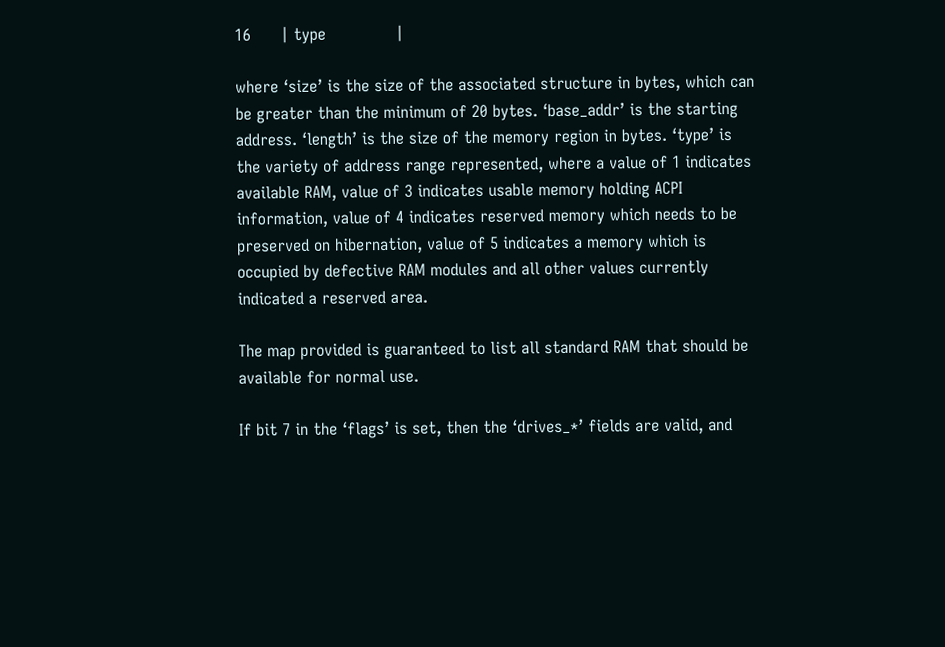16      | type              |

where ‘size’ is the size of the associated structure in bytes, which can be greater than the minimum of 20 bytes. ‘base_addr’ is the starting address. ‘length’ is the size of the memory region in bytes. ‘type’ is the variety of address range represented, where a value of 1 indicates available RAM, value of 3 indicates usable memory holding ACPI information, value of 4 indicates reserved memory which needs to be preserved on hibernation, value of 5 indicates a memory which is occupied by defective RAM modules and all other values currently indicated a reserved area.

The map provided is guaranteed to list all standard RAM that should be available for normal use.

If bit 7 in the ‘flags’ is set, then the ‘drives_*’ fields are valid, and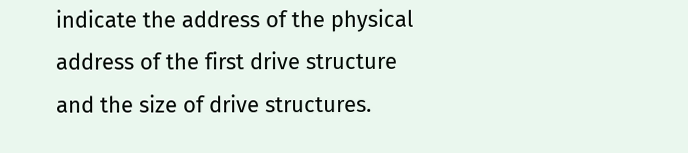indicate the address of the physical address of the first drive structure and the size of drive structures.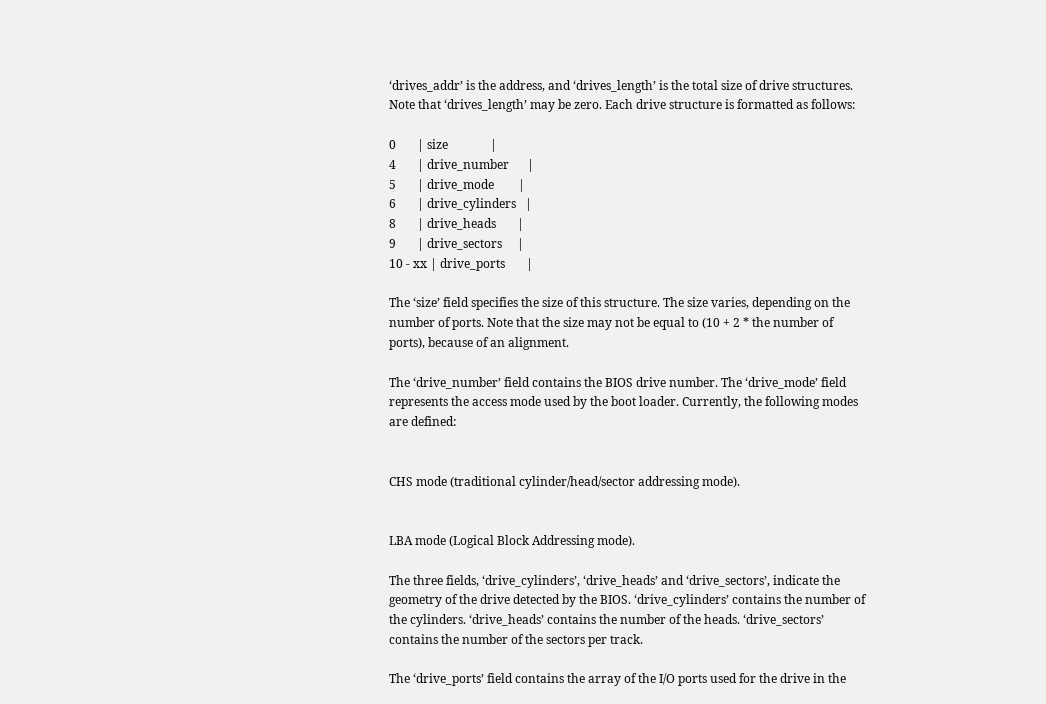‘drives_addr’ is the address, and ‘drives_length’ is the total size of drive structures. Note that ‘drives_length’ may be zero. Each drive structure is formatted as follows:

0       | size              |
4       | drive_number      |
5       | drive_mode        |
6       | drive_cylinders   |
8       | drive_heads       |
9       | drive_sectors     |
10 - xx | drive_ports       |

The ‘size’ field specifies the size of this structure. The size varies, depending on the number of ports. Note that the size may not be equal to (10 + 2 * the number of ports), because of an alignment.

The ‘drive_number’ field contains the BIOS drive number. The ‘drive_mode’ field represents the access mode used by the boot loader. Currently, the following modes are defined:


CHS mode (traditional cylinder/head/sector addressing mode).


LBA mode (Logical Block Addressing mode).

The three fields, ‘drive_cylinders’, ‘drive_heads’ and ‘drive_sectors’, indicate the geometry of the drive detected by the BIOS. ‘drive_cylinders’ contains the number of the cylinders. ‘drive_heads’ contains the number of the heads. ‘drive_sectors’ contains the number of the sectors per track.

The ‘drive_ports’ field contains the array of the I/O ports used for the drive in the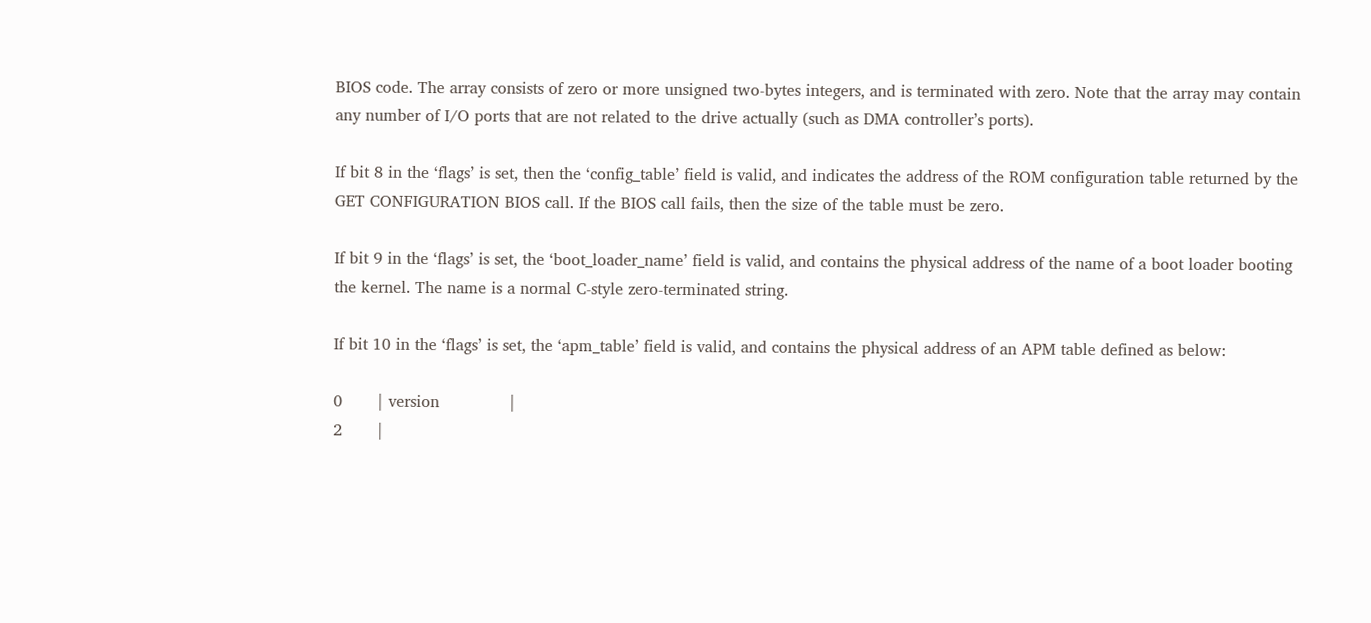BIOS code. The array consists of zero or more unsigned two-bytes integers, and is terminated with zero. Note that the array may contain any number of I/O ports that are not related to the drive actually (such as DMA controller’s ports).

If bit 8 in the ‘flags’ is set, then the ‘config_table’ field is valid, and indicates the address of the ROM configuration table returned by the GET CONFIGURATION BIOS call. If the BIOS call fails, then the size of the table must be zero.

If bit 9 in the ‘flags’ is set, the ‘boot_loader_name’ field is valid, and contains the physical address of the name of a boot loader booting the kernel. The name is a normal C-style zero-terminated string.

If bit 10 in the ‘flags’ is set, the ‘apm_table’ field is valid, and contains the physical address of an APM table defined as below:

0       | version              |
2       |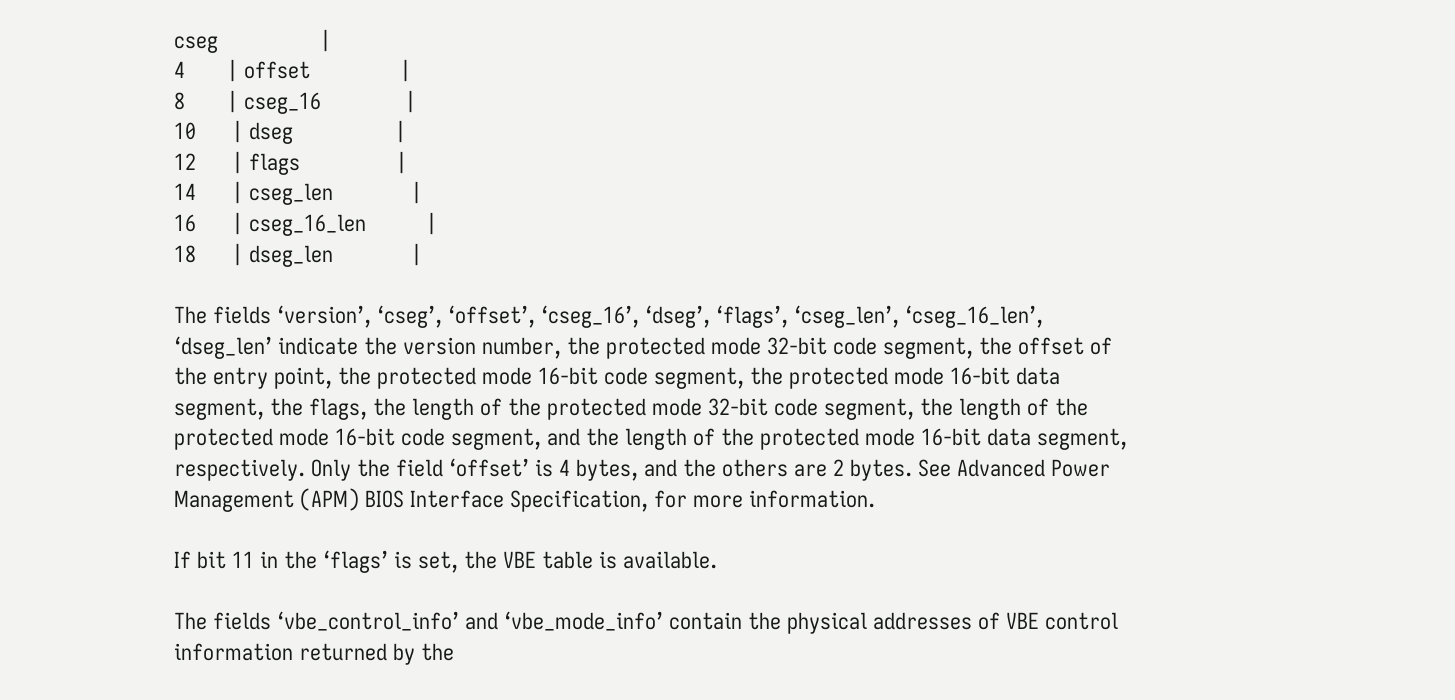cseg                 |
4       | offset               |
8       | cseg_16              |
10      | dseg                 |
12      | flags                |
14      | cseg_len             |
16      | cseg_16_len          |
18      | dseg_len             |

The fields ‘version’, ‘cseg’, ‘offset’, ‘cseg_16’, ‘dseg’, ‘flags’, ‘cseg_len’, ‘cseg_16_len’, ‘dseg_len’ indicate the version number, the protected mode 32-bit code segment, the offset of the entry point, the protected mode 16-bit code segment, the protected mode 16-bit data segment, the flags, the length of the protected mode 32-bit code segment, the length of the protected mode 16-bit code segment, and the length of the protected mode 16-bit data segment, respectively. Only the field ‘offset’ is 4 bytes, and the others are 2 bytes. See Advanced Power Management (APM) BIOS Interface Specification, for more information.

If bit 11 in the ‘flags’ is set, the VBE table is available.

The fields ‘vbe_control_info’ and ‘vbe_mode_info’ contain the physical addresses of VBE control information returned by the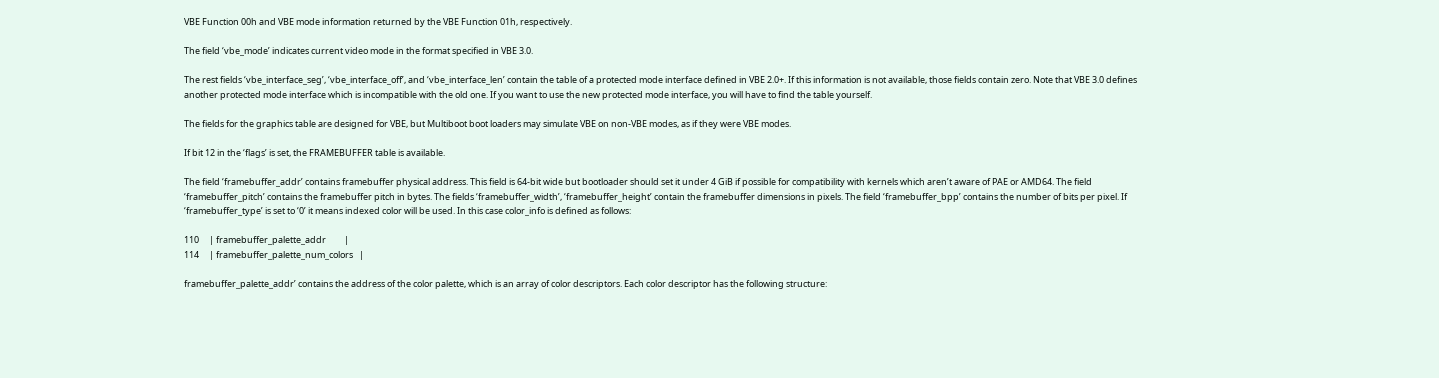VBE Function 00h and VBE mode information returned by the VBE Function 01h, respectively.

The field ‘vbe_mode’ indicates current video mode in the format specified in VBE 3.0.

The rest fields ‘vbe_interface_seg’, ‘vbe_interface_off’, and ‘vbe_interface_len’ contain the table of a protected mode interface defined in VBE 2.0+. If this information is not available, those fields contain zero. Note that VBE 3.0 defines another protected mode interface which is incompatible with the old one. If you want to use the new protected mode interface, you will have to find the table yourself.

The fields for the graphics table are designed for VBE, but Multiboot boot loaders may simulate VBE on non-VBE modes, as if they were VBE modes.

If bit 12 in the ‘flags’ is set, the FRAMEBUFFER table is available.

The field ‘framebuffer_addr’ contains framebuffer physical address. This field is 64-bit wide but bootloader should set it under 4 GiB if possible for compatibility with kernels which aren’t aware of PAE or AMD64. The field ‘framebuffer_pitch’ contains the framebuffer pitch in bytes. The fields ‘framebuffer_width’, ‘framebuffer_height’ contain the framebuffer dimensions in pixels. The field ‘framebuffer_bpp’ contains the number of bits per pixel. If ‘framebuffer_type’ is set to ‘0’ it means indexed color will be used. In this case color_info is defined as follows:

110     | framebuffer_palette_addr         |
114     | framebuffer_palette_num_colors   |

framebuffer_palette_addr’ contains the address of the color palette, which is an array of color descriptors. Each color descriptor has the following structure: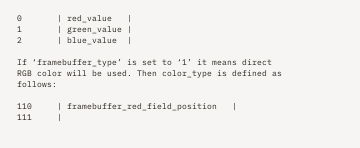0       | red_value   |
1       | green_value |
2       | blue_value  |

If ‘framebuffer_type’ is set to ‘1’ it means direct RGB color will be used. Then color_type is defined as follows:

110     | framebuffer_red_field_position   |
111     |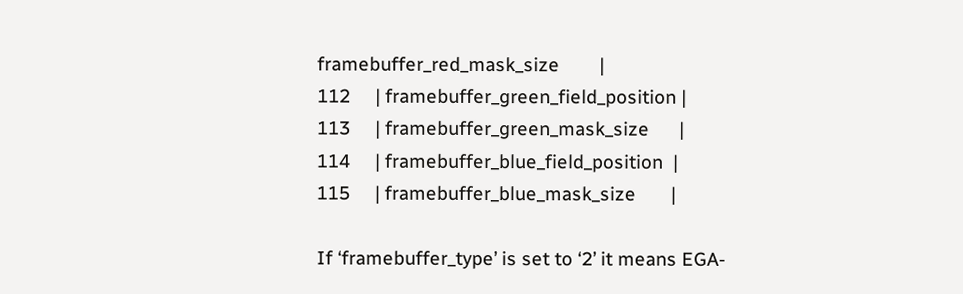framebuffer_red_mask_size        |
112     | framebuffer_green_field_position |
113     | framebuffer_green_mask_size      |
114     | framebuffer_blue_field_position  |
115     | framebuffer_blue_mask_size       |

If ‘framebuffer_type’ is set to ‘2’ it means EGA-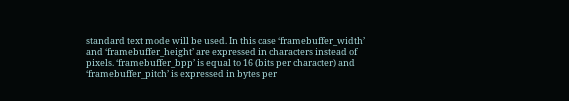standard text mode will be used. In this case ‘framebuffer_width’ and ‘framebuffer_height’ are expressed in characters instead of pixels. ‘framebuffer_bpp’ is equal to 16 (bits per character) and ‘framebuffer_pitch’ is expressed in bytes per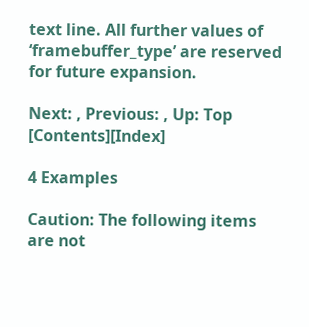text line. All further values of ‘framebuffer_type’ are reserved for future expansion.

Next: , Previous: , Up: Top   [Contents][Index]

4 Examples

Caution: The following items are not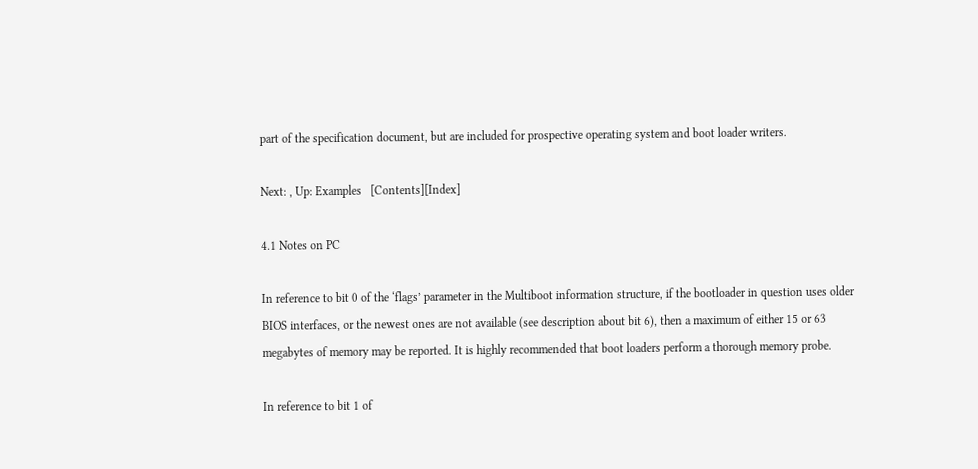part of the specification document, but are included for prospective operating system and boot loader writers.

Next: , Up: Examples   [Contents][Index]

4.1 Notes on PC

In reference to bit 0 of the ‘flags’ parameter in the Multiboot information structure, if the bootloader in question uses older BIOS interfaces, or the newest ones are not available (see description about bit 6), then a maximum of either 15 or 63 megabytes of memory may be reported. It is highly recommended that boot loaders perform a thorough memory probe.

In reference to bit 1 of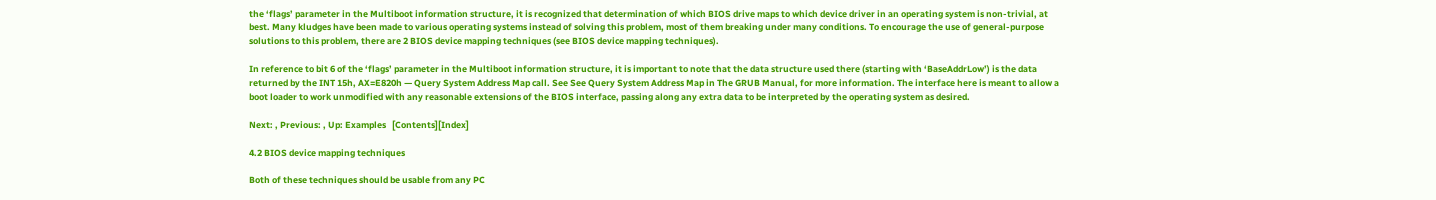the ‘flags’ parameter in the Multiboot information structure, it is recognized that determination of which BIOS drive maps to which device driver in an operating system is non-trivial, at best. Many kludges have been made to various operating systems instead of solving this problem, most of them breaking under many conditions. To encourage the use of general-purpose solutions to this problem, there are 2 BIOS device mapping techniques (see BIOS device mapping techniques).

In reference to bit 6 of the ‘flags’ parameter in the Multiboot information structure, it is important to note that the data structure used there (starting with ‘BaseAddrLow’) is the data returned by the INT 15h, AX=E820h — Query System Address Map call. See See Query System Address Map in The GRUB Manual, for more information. The interface here is meant to allow a boot loader to work unmodified with any reasonable extensions of the BIOS interface, passing along any extra data to be interpreted by the operating system as desired.

Next: , Previous: , Up: Examples   [Contents][Index]

4.2 BIOS device mapping techniques

Both of these techniques should be usable from any PC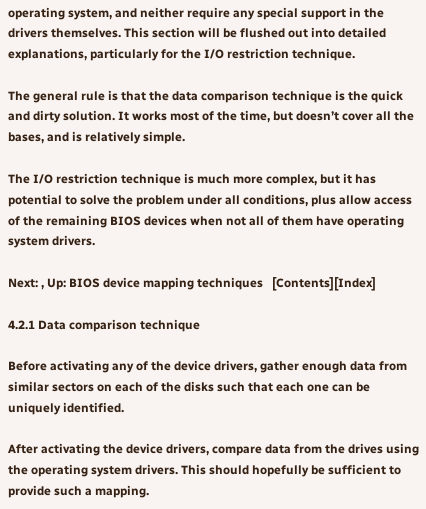operating system, and neither require any special support in the drivers themselves. This section will be flushed out into detailed explanations, particularly for the I/O restriction technique.

The general rule is that the data comparison technique is the quick and dirty solution. It works most of the time, but doesn’t cover all the bases, and is relatively simple.

The I/O restriction technique is much more complex, but it has potential to solve the problem under all conditions, plus allow access of the remaining BIOS devices when not all of them have operating system drivers.

Next: , Up: BIOS device mapping techniques   [Contents][Index]

4.2.1 Data comparison technique

Before activating any of the device drivers, gather enough data from similar sectors on each of the disks such that each one can be uniquely identified.

After activating the device drivers, compare data from the drives using the operating system drivers. This should hopefully be sufficient to provide such a mapping.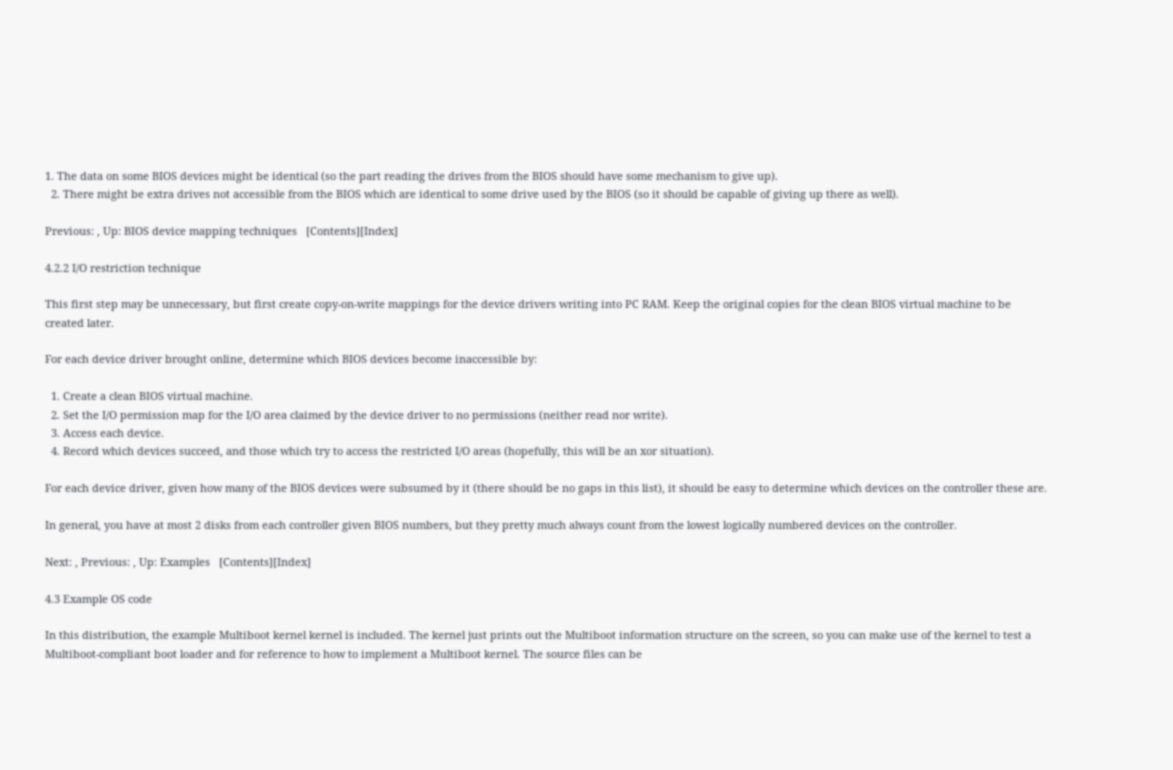1. The data on some BIOS devices might be identical (so the part reading the drives from the BIOS should have some mechanism to give up).
  2. There might be extra drives not accessible from the BIOS which are identical to some drive used by the BIOS (so it should be capable of giving up there as well).

Previous: , Up: BIOS device mapping techniques   [Contents][Index]

4.2.2 I/O restriction technique

This first step may be unnecessary, but first create copy-on-write mappings for the device drivers writing into PC RAM. Keep the original copies for the clean BIOS virtual machine to be created later.

For each device driver brought online, determine which BIOS devices become inaccessible by:

  1. Create a clean BIOS virtual machine.
  2. Set the I/O permission map for the I/O area claimed by the device driver to no permissions (neither read nor write).
  3. Access each device.
  4. Record which devices succeed, and those which try to access the restricted I/O areas (hopefully, this will be an xor situation).

For each device driver, given how many of the BIOS devices were subsumed by it (there should be no gaps in this list), it should be easy to determine which devices on the controller these are.

In general, you have at most 2 disks from each controller given BIOS numbers, but they pretty much always count from the lowest logically numbered devices on the controller.

Next: , Previous: , Up: Examples   [Contents][Index]

4.3 Example OS code

In this distribution, the example Multiboot kernel kernel is included. The kernel just prints out the Multiboot information structure on the screen, so you can make use of the kernel to test a Multiboot-compliant boot loader and for reference to how to implement a Multiboot kernel. The source files can be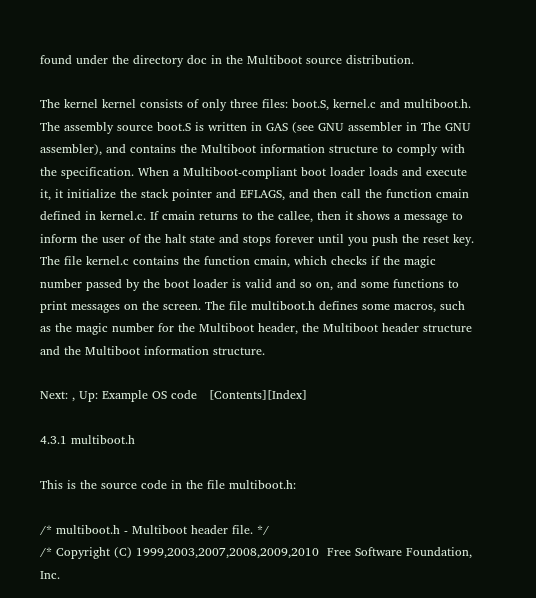found under the directory doc in the Multiboot source distribution.

The kernel kernel consists of only three files: boot.S, kernel.c and multiboot.h. The assembly source boot.S is written in GAS (see GNU assembler in The GNU assembler), and contains the Multiboot information structure to comply with the specification. When a Multiboot-compliant boot loader loads and execute it, it initialize the stack pointer and EFLAGS, and then call the function cmain defined in kernel.c. If cmain returns to the callee, then it shows a message to inform the user of the halt state and stops forever until you push the reset key. The file kernel.c contains the function cmain, which checks if the magic number passed by the boot loader is valid and so on, and some functions to print messages on the screen. The file multiboot.h defines some macros, such as the magic number for the Multiboot header, the Multiboot header structure and the Multiboot information structure.

Next: , Up: Example OS code   [Contents][Index]

4.3.1 multiboot.h

This is the source code in the file multiboot.h:

/* multiboot.h - Multiboot header file. */
/* Copyright (C) 1999,2003,2007,2008,2009,2010  Free Software Foundation, Inc.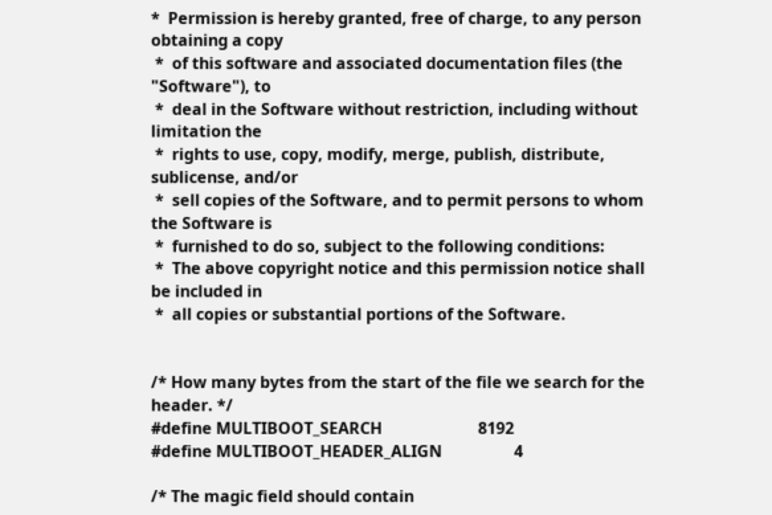*  Permission is hereby granted, free of charge, to any person obtaining a copy
 *  of this software and associated documentation files (the "Software"), to
 *  deal in the Software without restriction, including without limitation the
 *  rights to use, copy, modify, merge, publish, distribute, sublicense, and/or
 *  sell copies of the Software, and to permit persons to whom the Software is
 *  furnished to do so, subject to the following conditions:
 *  The above copyright notice and this permission notice shall be included in
 *  all copies or substantial portions of the Software.


/* How many bytes from the start of the file we search for the header. */
#define MULTIBOOT_SEARCH                        8192
#define MULTIBOOT_HEADER_ALIGN                  4

/* The magic field should contain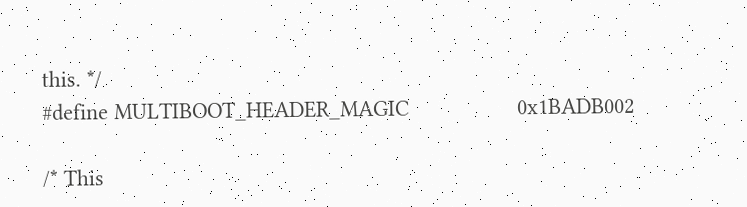this. */
#define MULTIBOOT_HEADER_MAGIC                  0x1BADB002

/* This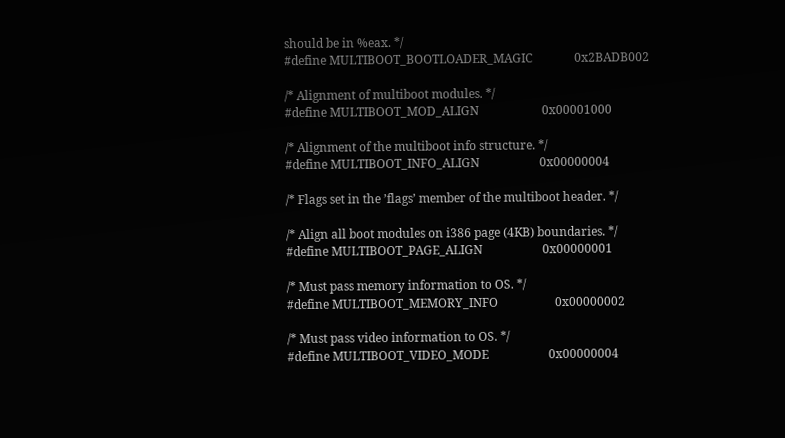should be in %eax. */
#define MULTIBOOT_BOOTLOADER_MAGIC              0x2BADB002

/* Alignment of multiboot modules. */
#define MULTIBOOT_MOD_ALIGN                     0x00001000

/* Alignment of the multiboot info structure. */
#define MULTIBOOT_INFO_ALIGN                    0x00000004

/* Flags set in the ’flags’ member of the multiboot header. */

/* Align all boot modules on i386 page (4KB) boundaries. */
#define MULTIBOOT_PAGE_ALIGN                    0x00000001

/* Must pass memory information to OS. */
#define MULTIBOOT_MEMORY_INFO                   0x00000002

/* Must pass video information to OS. */
#define MULTIBOOT_VIDEO_MODE                    0x00000004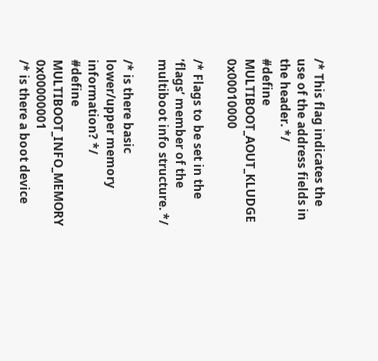/* This flag indicates the use of the address fields in the header. */
#define MULTIBOOT_AOUT_KLUDGE                   0x00010000

/* Flags to be set in the ’flags’ member of the multiboot info structure. */

/* is there basic lower/upper memory information? */
#define MULTIBOOT_INFO_MEMORY                   0x00000001
/* is there a boot device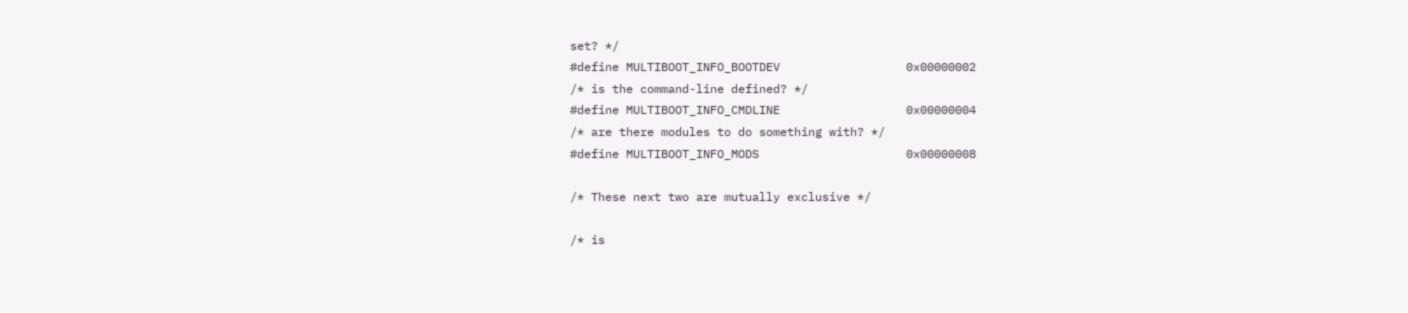set? */
#define MULTIBOOT_INFO_BOOTDEV                  0x00000002
/* is the command-line defined? */
#define MULTIBOOT_INFO_CMDLINE                  0x00000004
/* are there modules to do something with? */
#define MULTIBOOT_INFO_MODS                     0x00000008

/* These next two are mutually exclusive */

/* is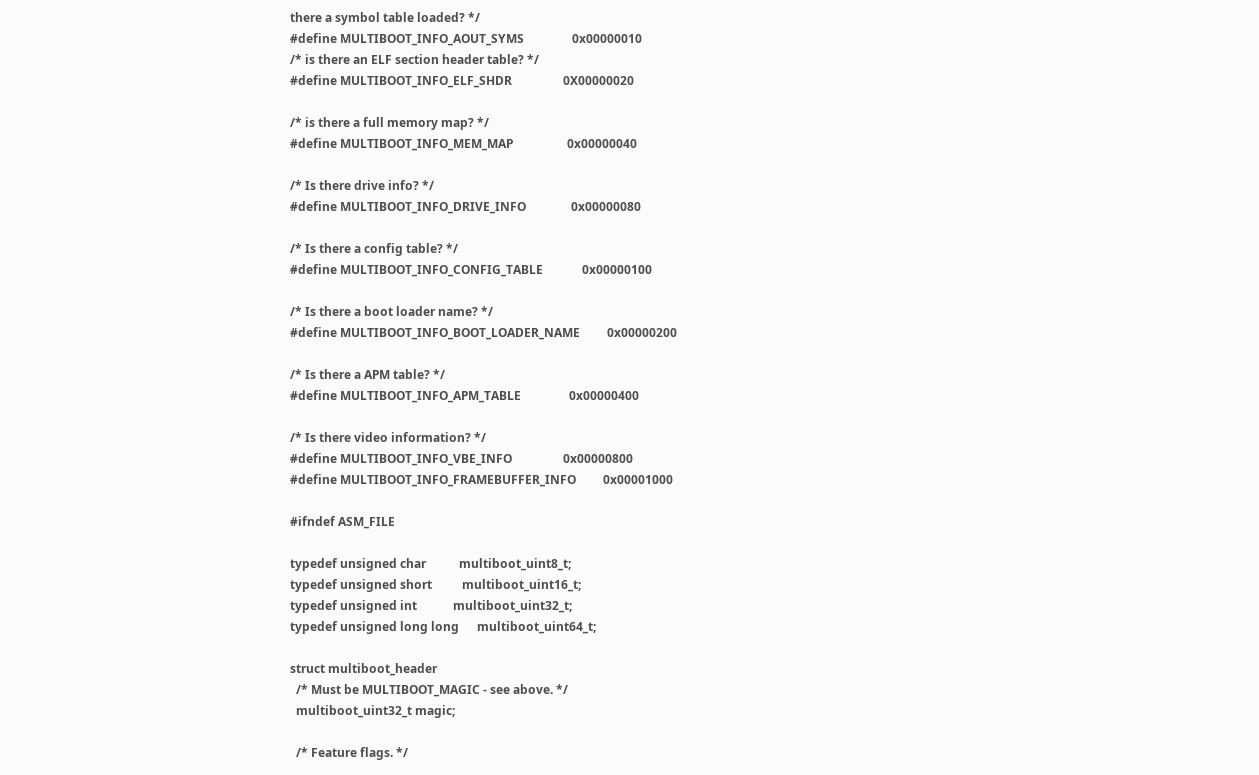there a symbol table loaded? */
#define MULTIBOOT_INFO_AOUT_SYMS                0x00000010
/* is there an ELF section header table? */
#define MULTIBOOT_INFO_ELF_SHDR                 0X00000020

/* is there a full memory map? */
#define MULTIBOOT_INFO_MEM_MAP                  0x00000040

/* Is there drive info? */
#define MULTIBOOT_INFO_DRIVE_INFO               0x00000080

/* Is there a config table? */
#define MULTIBOOT_INFO_CONFIG_TABLE             0x00000100

/* Is there a boot loader name? */
#define MULTIBOOT_INFO_BOOT_LOADER_NAME         0x00000200

/* Is there a APM table? */
#define MULTIBOOT_INFO_APM_TABLE                0x00000400

/* Is there video information? */
#define MULTIBOOT_INFO_VBE_INFO                 0x00000800
#define MULTIBOOT_INFO_FRAMEBUFFER_INFO         0x00001000

#ifndef ASM_FILE

typedef unsigned char           multiboot_uint8_t;
typedef unsigned short          multiboot_uint16_t;
typedef unsigned int            multiboot_uint32_t;
typedef unsigned long long      multiboot_uint64_t;

struct multiboot_header
  /* Must be MULTIBOOT_MAGIC - see above. */
  multiboot_uint32_t magic;

  /* Feature flags. */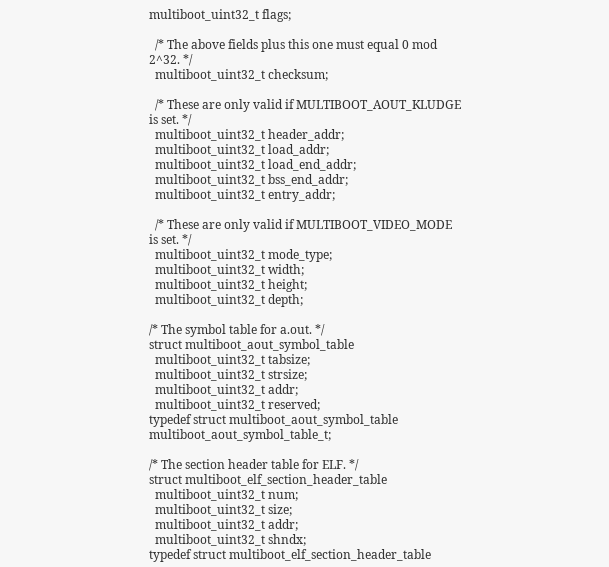multiboot_uint32_t flags;

  /* The above fields plus this one must equal 0 mod 2^32. */
  multiboot_uint32_t checksum;

  /* These are only valid if MULTIBOOT_AOUT_KLUDGE is set. */
  multiboot_uint32_t header_addr;
  multiboot_uint32_t load_addr;
  multiboot_uint32_t load_end_addr;
  multiboot_uint32_t bss_end_addr;
  multiboot_uint32_t entry_addr;

  /* These are only valid if MULTIBOOT_VIDEO_MODE is set. */
  multiboot_uint32_t mode_type;
  multiboot_uint32_t width;
  multiboot_uint32_t height;
  multiboot_uint32_t depth;

/* The symbol table for a.out. */
struct multiboot_aout_symbol_table
  multiboot_uint32_t tabsize;
  multiboot_uint32_t strsize;
  multiboot_uint32_t addr;
  multiboot_uint32_t reserved;
typedef struct multiboot_aout_symbol_table multiboot_aout_symbol_table_t;

/* The section header table for ELF. */
struct multiboot_elf_section_header_table
  multiboot_uint32_t num;
  multiboot_uint32_t size;
  multiboot_uint32_t addr;
  multiboot_uint32_t shndx;
typedef struct multiboot_elf_section_header_table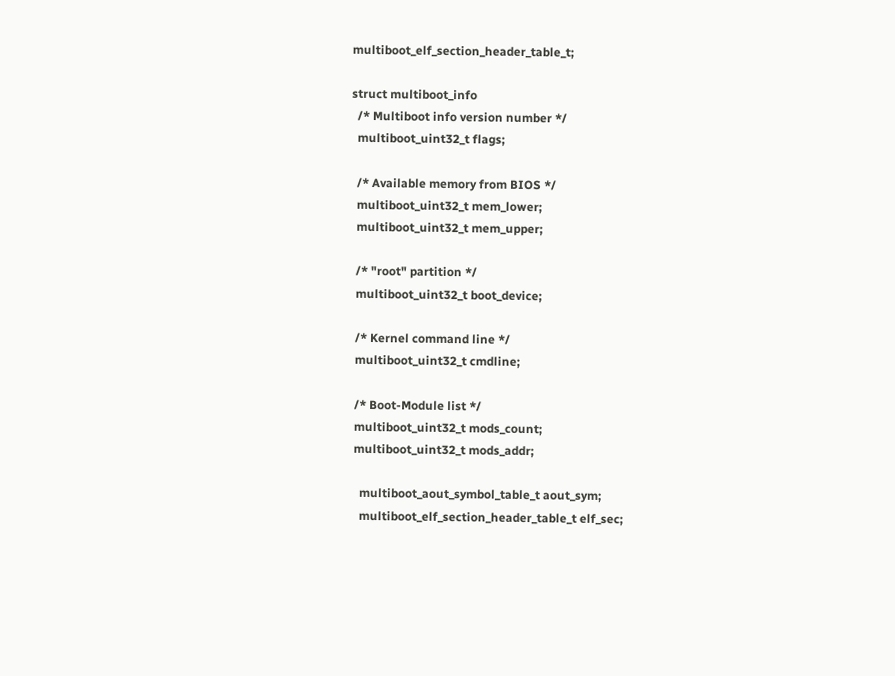multiboot_elf_section_header_table_t;

struct multiboot_info
  /* Multiboot info version number */
  multiboot_uint32_t flags;

  /* Available memory from BIOS */
  multiboot_uint32_t mem_lower;
  multiboot_uint32_t mem_upper;

  /* "root" partition */
  multiboot_uint32_t boot_device;

  /* Kernel command line */
  multiboot_uint32_t cmdline;

  /* Boot-Module list */
  multiboot_uint32_t mods_count;
  multiboot_uint32_t mods_addr;

    multiboot_aout_symbol_table_t aout_sym;
    multiboot_elf_section_header_table_t elf_sec;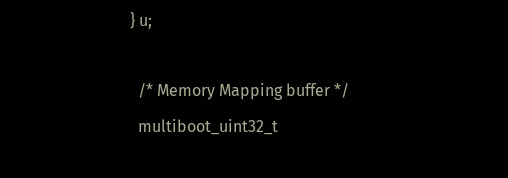} u;

  /* Memory Mapping buffer */
  multiboot_uint32_t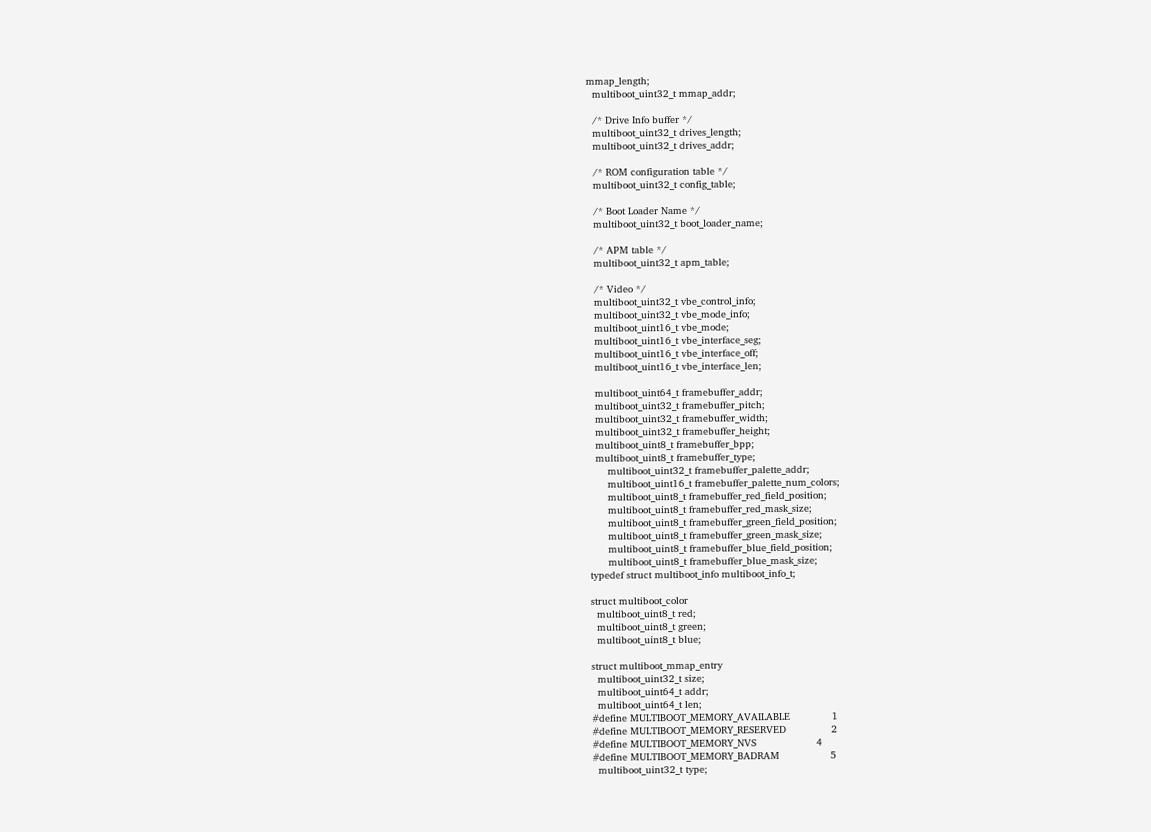mmap_length;
  multiboot_uint32_t mmap_addr;

  /* Drive Info buffer */
  multiboot_uint32_t drives_length;
  multiboot_uint32_t drives_addr;

  /* ROM configuration table */
  multiboot_uint32_t config_table;

  /* Boot Loader Name */
  multiboot_uint32_t boot_loader_name;

  /* APM table */
  multiboot_uint32_t apm_table;

  /* Video */
  multiboot_uint32_t vbe_control_info;
  multiboot_uint32_t vbe_mode_info;
  multiboot_uint16_t vbe_mode;
  multiboot_uint16_t vbe_interface_seg;
  multiboot_uint16_t vbe_interface_off;
  multiboot_uint16_t vbe_interface_len;

  multiboot_uint64_t framebuffer_addr;
  multiboot_uint32_t framebuffer_pitch;
  multiboot_uint32_t framebuffer_width;
  multiboot_uint32_t framebuffer_height;
  multiboot_uint8_t framebuffer_bpp;
  multiboot_uint8_t framebuffer_type;
      multiboot_uint32_t framebuffer_palette_addr;
      multiboot_uint16_t framebuffer_palette_num_colors;
      multiboot_uint8_t framebuffer_red_field_position;
      multiboot_uint8_t framebuffer_red_mask_size;
      multiboot_uint8_t framebuffer_green_field_position;
      multiboot_uint8_t framebuffer_green_mask_size;
      multiboot_uint8_t framebuffer_blue_field_position;
      multiboot_uint8_t framebuffer_blue_mask_size;
typedef struct multiboot_info multiboot_info_t;

struct multiboot_color
  multiboot_uint8_t red;
  multiboot_uint8_t green;
  multiboot_uint8_t blue;

struct multiboot_mmap_entry
  multiboot_uint32_t size;
  multiboot_uint64_t addr;
  multiboot_uint64_t len;
#define MULTIBOOT_MEMORY_AVAILABLE              1
#define MULTIBOOT_MEMORY_RESERVED               2
#define MULTIBOOT_MEMORY_NVS                    4
#define MULTIBOOT_MEMORY_BADRAM                 5
  multiboot_uint32_t type;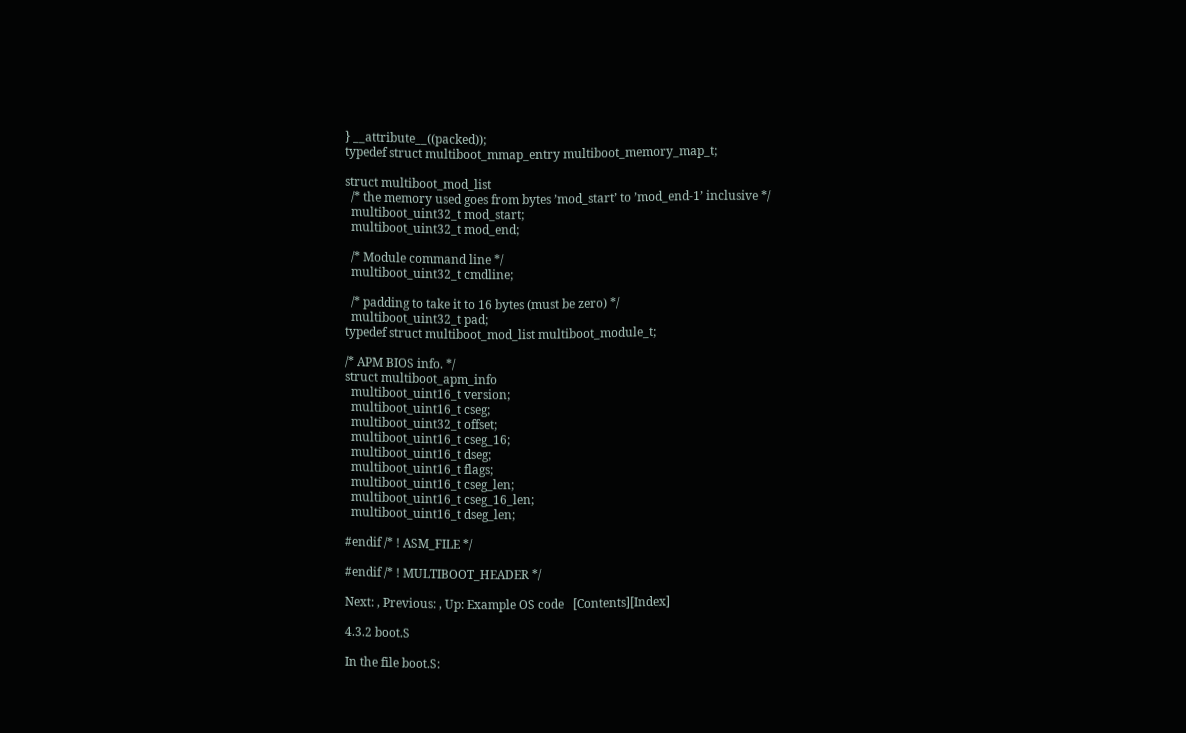} __attribute__((packed));
typedef struct multiboot_mmap_entry multiboot_memory_map_t;

struct multiboot_mod_list
  /* the memory used goes from bytes ’mod_start’ to ’mod_end-1’ inclusive */
  multiboot_uint32_t mod_start;
  multiboot_uint32_t mod_end;

  /* Module command line */
  multiboot_uint32_t cmdline;

  /* padding to take it to 16 bytes (must be zero) */
  multiboot_uint32_t pad;
typedef struct multiboot_mod_list multiboot_module_t;

/* APM BIOS info. */
struct multiboot_apm_info
  multiboot_uint16_t version;
  multiboot_uint16_t cseg;
  multiboot_uint32_t offset;
  multiboot_uint16_t cseg_16;
  multiboot_uint16_t dseg;
  multiboot_uint16_t flags;
  multiboot_uint16_t cseg_len;
  multiboot_uint16_t cseg_16_len;
  multiboot_uint16_t dseg_len;

#endif /* ! ASM_FILE */

#endif /* ! MULTIBOOT_HEADER */

Next: , Previous: , Up: Example OS code   [Contents][Index]

4.3.2 boot.S

In the file boot.S: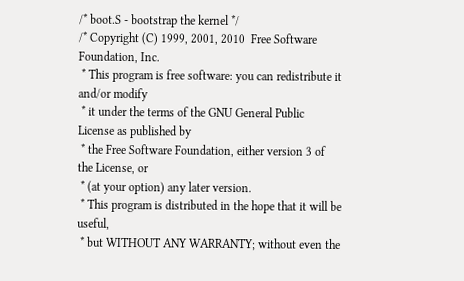/* boot.S - bootstrap the kernel */
/* Copyright (C) 1999, 2001, 2010  Free Software Foundation, Inc.
 * This program is free software: you can redistribute it and/or modify
 * it under the terms of the GNU General Public License as published by
 * the Free Software Foundation, either version 3 of the License, or
 * (at your option) any later version.
 * This program is distributed in the hope that it will be useful,
 * but WITHOUT ANY WARRANTY; without even the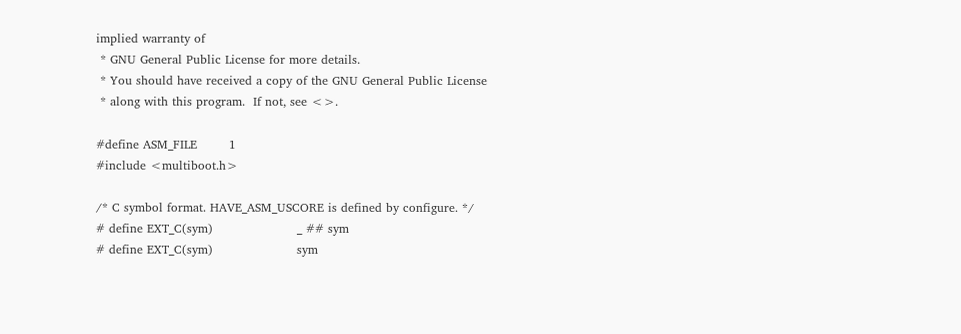implied warranty of
 * GNU General Public License for more details.
 * You should have received a copy of the GNU General Public License
 * along with this program.  If not, see <>.

#define ASM_FILE        1
#include <multiboot.h>

/* C symbol format. HAVE_ASM_USCORE is defined by configure. */
# define EXT_C(sym)                     _ ## sym
# define EXT_C(sym)                     sym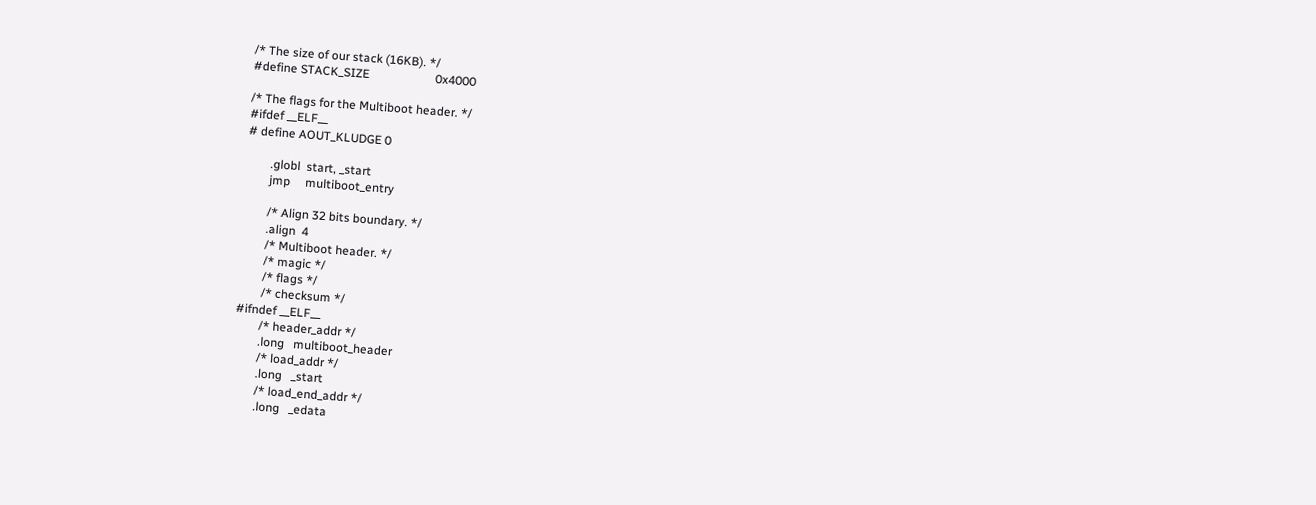/* The size of our stack (16KB). */
#define STACK_SIZE                      0x4000

/* The flags for the Multiboot header. */
#ifdef __ELF__
# define AOUT_KLUDGE 0

        .globl  start, _start
        jmp     multiboot_entry

        /* Align 32 bits boundary. */
        .align  4
        /* Multiboot header. */
        /* magic */
        /* flags */
        /* checksum */
#ifndef __ELF__
        /* header_addr */
        .long   multiboot_header
        /* load_addr */
        .long   _start
        /* load_end_addr */
        .long   _edata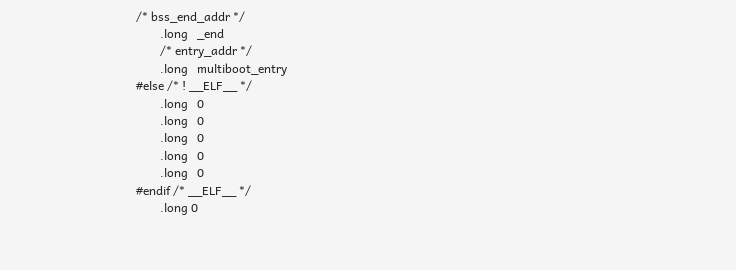/* bss_end_addr */
        .long   _end
        /* entry_addr */
        .long   multiboot_entry
#else /* ! __ELF__ */
        .long   0
        .long   0
        .long   0
        .long   0
        .long   0
#endif /* __ELF__ */
        .long 0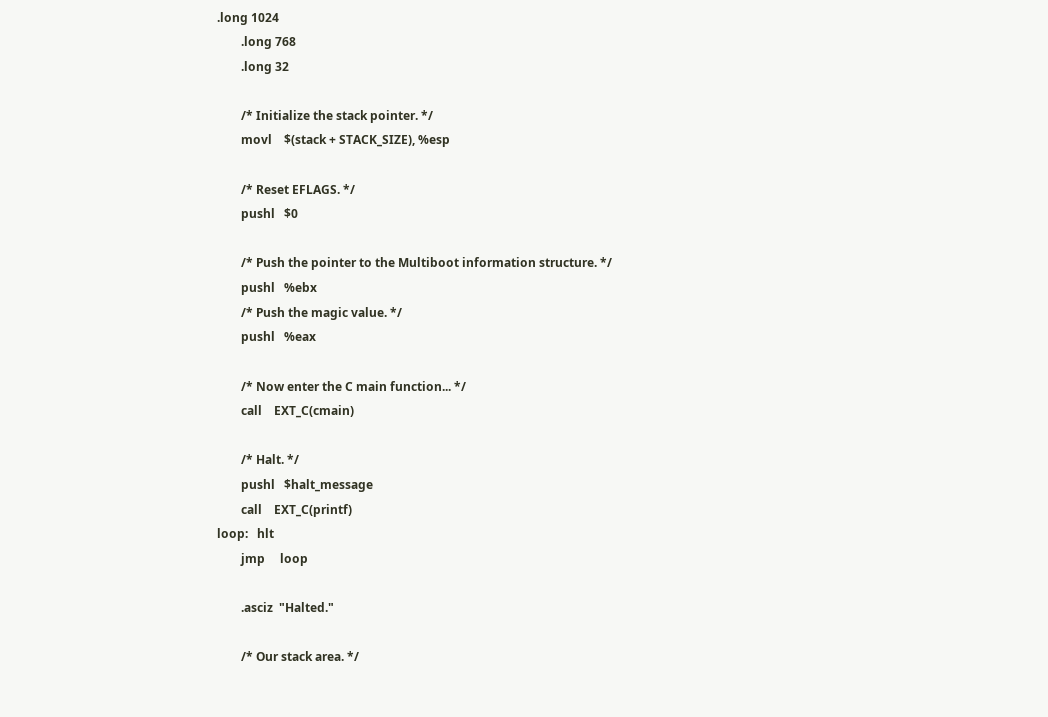.long 1024
        .long 768
        .long 32

        /* Initialize the stack pointer. */
        movl    $(stack + STACK_SIZE), %esp

        /* Reset EFLAGS. */
        pushl   $0

        /* Push the pointer to the Multiboot information structure. */
        pushl   %ebx
        /* Push the magic value. */
        pushl   %eax

        /* Now enter the C main function... */
        call    EXT_C(cmain)

        /* Halt. */
        pushl   $halt_message
        call    EXT_C(printf)
loop:   hlt
        jmp     loop

        .asciz  "Halted."

        /* Our stack area. */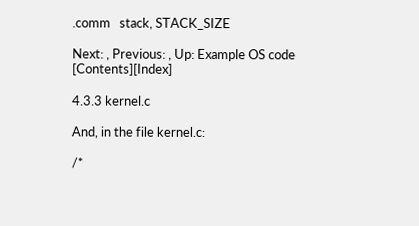.comm   stack, STACK_SIZE

Next: , Previous: , Up: Example OS code   [Contents][Index]

4.3.3 kernel.c

And, in the file kernel.c:

/*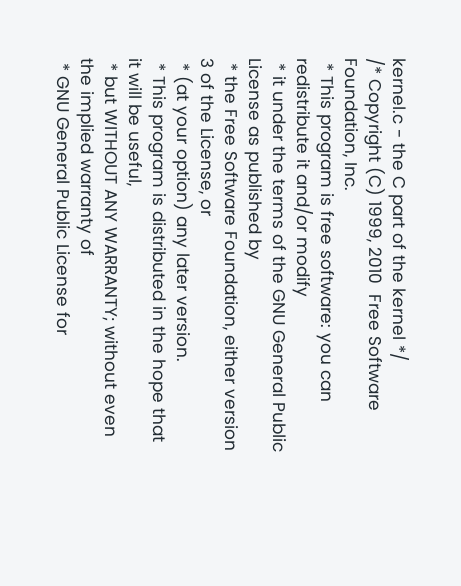kernel.c - the C part of the kernel */
/* Copyright (C) 1999, 2010  Free Software Foundation, Inc.
 * This program is free software: you can redistribute it and/or modify
 * it under the terms of the GNU General Public License as published by
 * the Free Software Foundation, either version 3 of the License, or
 * (at your option) any later version.
 * This program is distributed in the hope that it will be useful,
 * but WITHOUT ANY WARRANTY; without even the implied warranty of
 * GNU General Public License for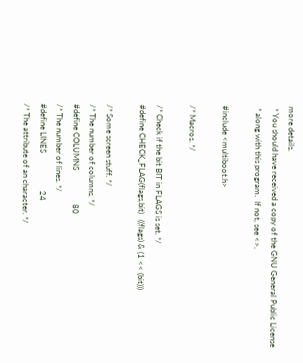more details.
 * You should have received a copy of the GNU General Public License
 * along with this program.  If not, see <>.

#include <multiboot.h>

/* Macros. */

/* Check if the bit BIT in FLAGS is set. */
#define CHECK_FLAG(flags,bit)   ((flags) & (1 << (bit)))

/* Some screen stuff. */
/* The number of columns. */
#define COLUMNS                 80
/* The number of lines. */
#define LINES                   24
/* The attribute of an character. */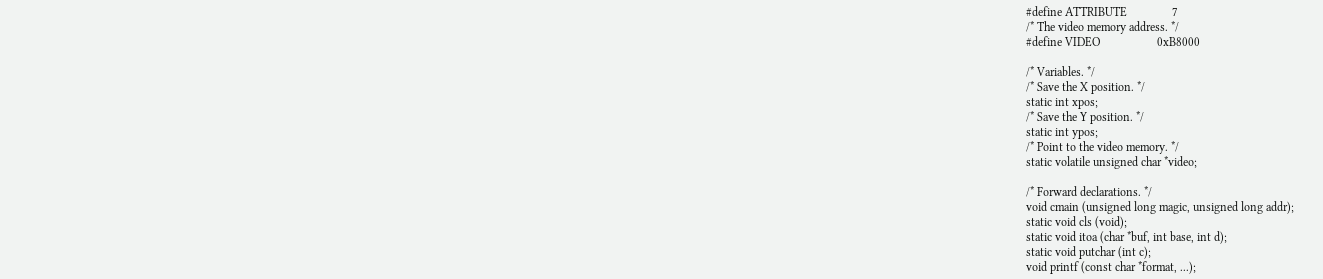#define ATTRIBUTE               7
/* The video memory address. */
#define VIDEO                   0xB8000

/* Variables. */
/* Save the X position. */
static int xpos;
/* Save the Y position. */
static int ypos;
/* Point to the video memory. */
static volatile unsigned char *video;

/* Forward declarations. */
void cmain (unsigned long magic, unsigned long addr);
static void cls (void);
static void itoa (char *buf, int base, int d);
static void putchar (int c);
void printf (const char *format, ...);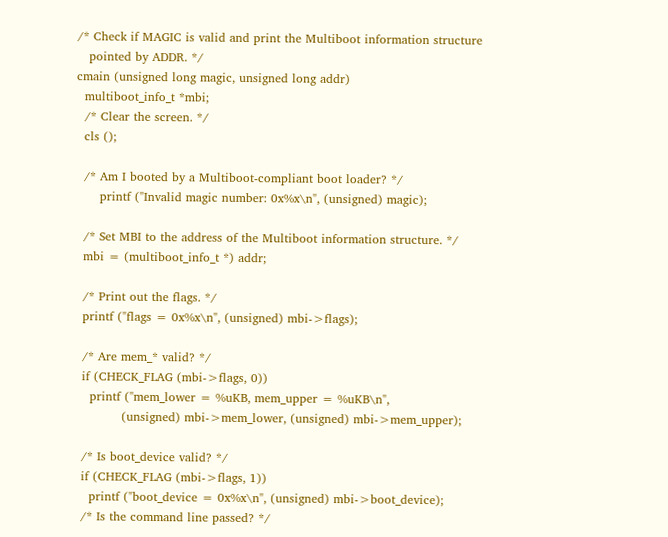/* Check if MAGIC is valid and print the Multiboot information structure
   pointed by ADDR. */
cmain (unsigned long magic, unsigned long addr)
  multiboot_info_t *mbi;
  /* Clear the screen. */
  cls ();

  /* Am I booted by a Multiboot-compliant boot loader? */
      printf ("Invalid magic number: 0x%x\n", (unsigned) magic);

  /* Set MBI to the address of the Multiboot information structure. */
  mbi = (multiboot_info_t *) addr;

  /* Print out the flags. */
  printf ("flags = 0x%x\n", (unsigned) mbi->flags);

  /* Are mem_* valid? */
  if (CHECK_FLAG (mbi->flags, 0))
    printf ("mem_lower = %uKB, mem_upper = %uKB\n",
            (unsigned) mbi->mem_lower, (unsigned) mbi->mem_upper);

  /* Is boot_device valid? */
  if (CHECK_FLAG (mbi->flags, 1))
    printf ("boot_device = 0x%x\n", (unsigned) mbi->boot_device);
  /* Is the command line passed? */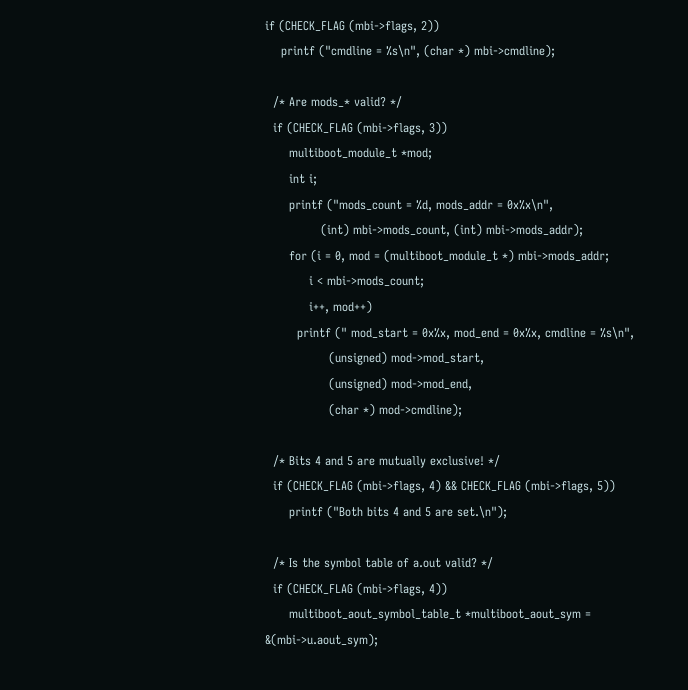if (CHECK_FLAG (mbi->flags, 2))
    printf ("cmdline = %s\n", (char *) mbi->cmdline);

  /* Are mods_* valid? */
  if (CHECK_FLAG (mbi->flags, 3))
      multiboot_module_t *mod;
      int i;
      printf ("mods_count = %d, mods_addr = 0x%x\n",
              (int) mbi->mods_count, (int) mbi->mods_addr);
      for (i = 0, mod = (multiboot_module_t *) mbi->mods_addr;
           i < mbi->mods_count;
           i++, mod++)
        printf (" mod_start = 0x%x, mod_end = 0x%x, cmdline = %s\n",
                (unsigned) mod->mod_start,
                (unsigned) mod->mod_end,
                (char *) mod->cmdline);

  /* Bits 4 and 5 are mutually exclusive! */
  if (CHECK_FLAG (mbi->flags, 4) && CHECK_FLAG (mbi->flags, 5))
      printf ("Both bits 4 and 5 are set.\n");

  /* Is the symbol table of a.out valid? */
  if (CHECK_FLAG (mbi->flags, 4))
      multiboot_aout_symbol_table_t *multiboot_aout_sym = &(mbi->u.aout_sym);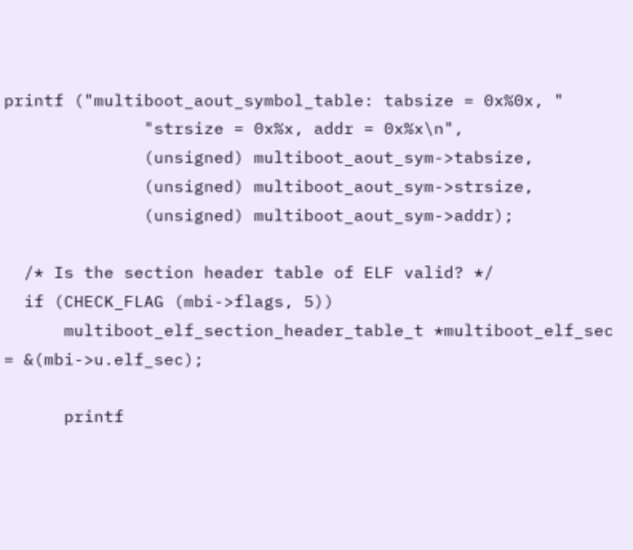printf ("multiboot_aout_symbol_table: tabsize = 0x%0x, "
              "strsize = 0x%x, addr = 0x%x\n",
              (unsigned) multiboot_aout_sym->tabsize,
              (unsigned) multiboot_aout_sym->strsize,
              (unsigned) multiboot_aout_sym->addr);

  /* Is the section header table of ELF valid? */
  if (CHECK_FLAG (mbi->flags, 5))
      multiboot_elf_section_header_table_t *multiboot_elf_sec = &(mbi->u.elf_sec);

      printf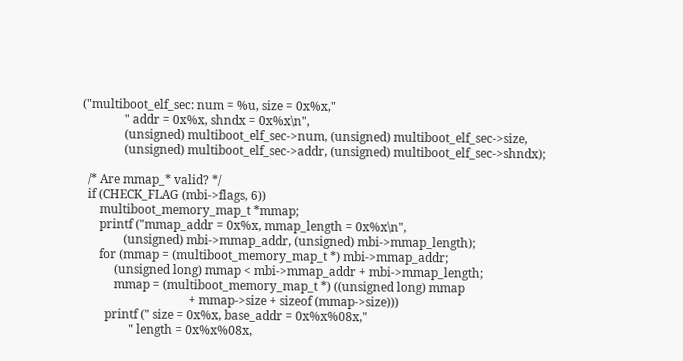("multiboot_elf_sec: num = %u, size = 0x%x,"
              " addr = 0x%x, shndx = 0x%x\n",
              (unsigned) multiboot_elf_sec->num, (unsigned) multiboot_elf_sec->size,
              (unsigned) multiboot_elf_sec->addr, (unsigned) multiboot_elf_sec->shndx);

  /* Are mmap_* valid? */
  if (CHECK_FLAG (mbi->flags, 6))
      multiboot_memory_map_t *mmap;
      printf ("mmap_addr = 0x%x, mmap_length = 0x%x\n",
              (unsigned) mbi->mmap_addr, (unsigned) mbi->mmap_length);
      for (mmap = (multiboot_memory_map_t *) mbi->mmap_addr;
           (unsigned long) mmap < mbi->mmap_addr + mbi->mmap_length;
           mmap = (multiboot_memory_map_t *) ((unsigned long) mmap
                                    + mmap->size + sizeof (mmap->size)))
        printf (" size = 0x%x, base_addr = 0x%x%08x,"
                " length = 0x%x%08x,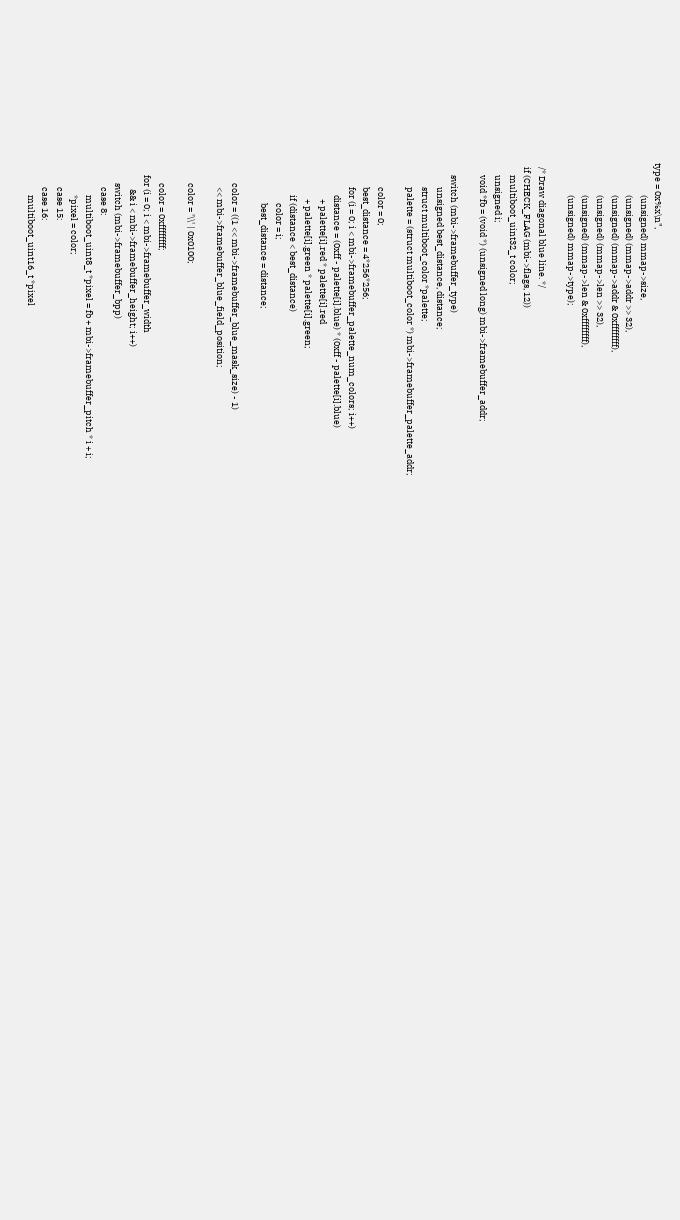type = 0x%x\n",
                (unsigned) mmap->size,
                (unsigned) (mmap->addr >> 32),
                (unsigned) (mmap->addr & 0xffffffff),
                (unsigned) (mmap->len >> 32),
                (unsigned) (mmap->len & 0xffffffff),
                (unsigned) mmap->type);

  /* Draw diagonal blue line. */
  if (CHECK_FLAG (mbi->flags, 12))
      multiboot_uint32_t color;
      unsigned i;
      void *fb = (void *) (unsigned long) mbi->framebuffer_addr;

      switch (mbi->framebuffer_type)
            unsigned best_distance, distance;
            struct multiboot_color *palette;
            palette = (struct multiboot_color *) mbi->framebuffer_palette_addr;

            color = 0;
            best_distance = 4*256*256;
            for (i = 0; i < mbi->framebuffer_palette_num_colors; i++)
                distance = (0xff - palette[i].blue) * (0xff - palette[i].blue)
                  + palette[i].red * palette[i].red
                  + palette[i].green * palette[i].green;
                if (distance < best_distance)
                    color = i;
                    best_distance = distance;

          color = ((1 << mbi->framebuffer_blue_mask_size) - 1)
            << mbi->framebuffer_blue_field_position;

          color = '\\' | 0x0100;

          color = 0xffffffff;
      for (i = 0; i < mbi->framebuffer_width
             && i < mbi->framebuffer_height; i++)
          switch (mbi->framebuffer_bpp)
            case 8:
                multiboot_uint8_t *pixel = fb + mbi->framebuffer_pitch * i + i;
                *pixel = color;
            case 15:
            case 16:
                multiboot_uint16_t *pixel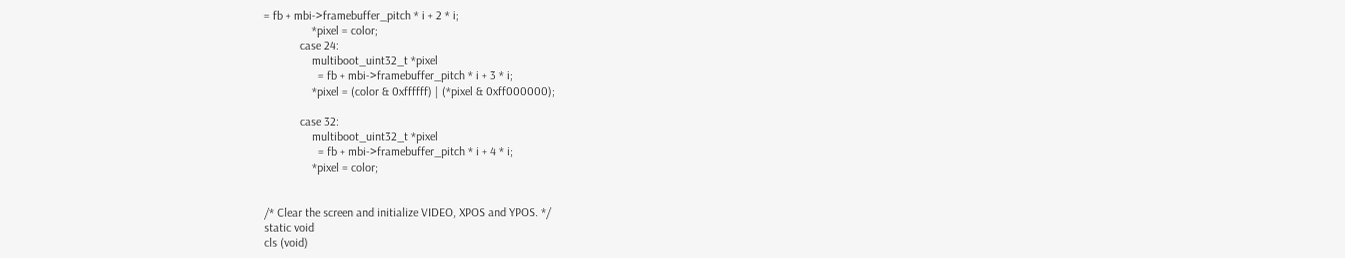= fb + mbi->framebuffer_pitch * i + 2 * i;
                *pixel = color;
            case 24:
                multiboot_uint32_t *pixel
                  = fb + mbi->framebuffer_pitch * i + 3 * i;
                *pixel = (color & 0xffffff) | (*pixel & 0xff000000);

            case 32:
                multiboot_uint32_t *pixel
                  = fb + mbi->framebuffer_pitch * i + 4 * i;
                *pixel = color;


/* Clear the screen and initialize VIDEO, XPOS and YPOS. */
static void
cls (void)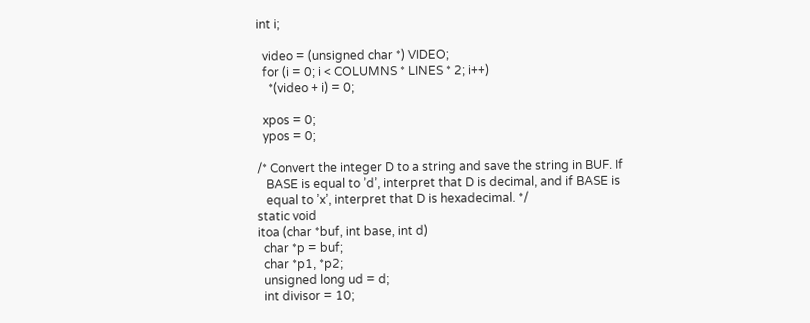int i;

  video = (unsigned char *) VIDEO;
  for (i = 0; i < COLUMNS * LINES * 2; i++)
    *(video + i) = 0;

  xpos = 0;
  ypos = 0;

/* Convert the integer D to a string and save the string in BUF. If
   BASE is equal to ’d’, interpret that D is decimal, and if BASE is
   equal to ’x’, interpret that D is hexadecimal. */
static void
itoa (char *buf, int base, int d)
  char *p = buf;
  char *p1, *p2;
  unsigned long ud = d;
  int divisor = 10;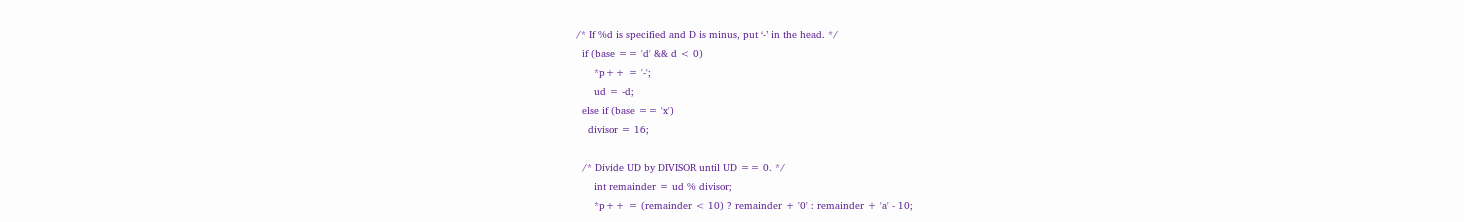/* If %d is specified and D is minus, put ‘-’ in the head. */
  if (base == 'd' && d < 0)
      *p++ = '-';
      ud = -d;
  else if (base == 'x')
    divisor = 16;

  /* Divide UD by DIVISOR until UD == 0. */
      int remainder = ud % divisor;
      *p++ = (remainder < 10) ? remainder + '0' : remainder + 'a' - 10;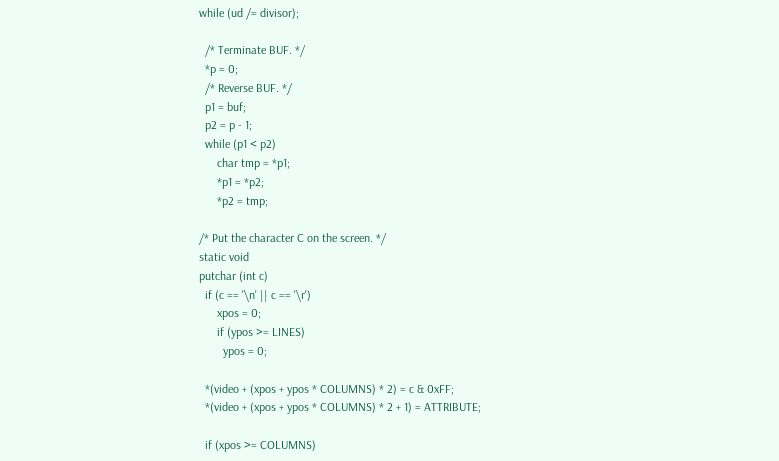while (ud /= divisor);

  /* Terminate BUF. */
  *p = 0;
  /* Reverse BUF. */
  p1 = buf;
  p2 = p - 1;
  while (p1 < p2)
      char tmp = *p1;
      *p1 = *p2;
      *p2 = tmp;

/* Put the character C on the screen. */
static void
putchar (int c)
  if (c == '\n' || c == '\r')
      xpos = 0;
      if (ypos >= LINES)
        ypos = 0;

  *(video + (xpos + ypos * COLUMNS) * 2) = c & 0xFF;
  *(video + (xpos + ypos * COLUMNS) * 2 + 1) = ATTRIBUTE;

  if (xpos >= COLUMNS)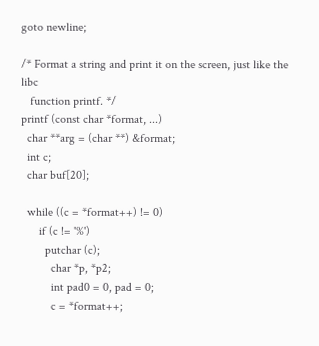goto newline;

/* Format a string and print it on the screen, just like the libc
   function printf. */
printf (const char *format, ...)
  char **arg = (char **) &format;
  int c;
  char buf[20];

  while ((c = *format++) != 0)
      if (c != '%')
        putchar (c);
          char *p, *p2;
          int pad0 = 0, pad = 0;
          c = *format++;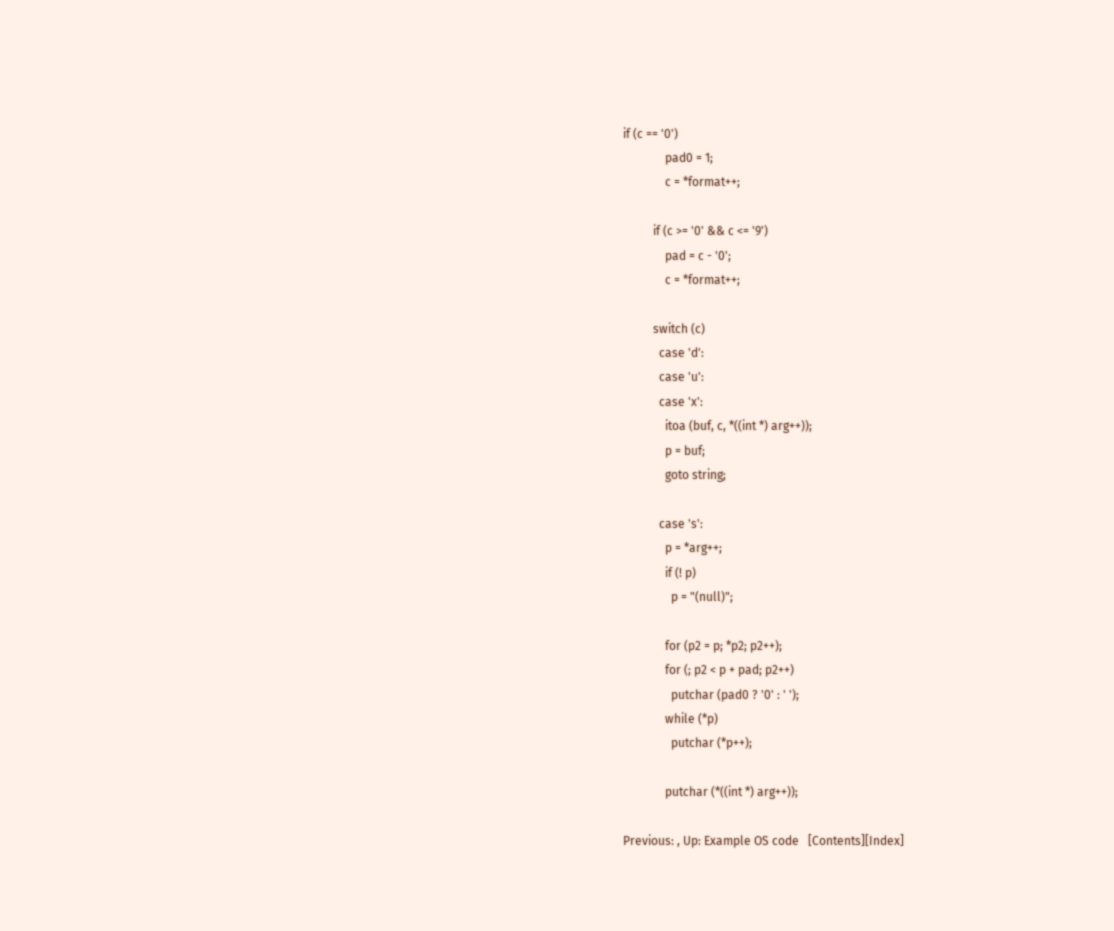if (c == '0')
              pad0 = 1;
              c = *format++;

          if (c >= '0' && c <= '9')
              pad = c - '0';
              c = *format++;

          switch (c)
            case 'd':
            case 'u':
            case 'x':
              itoa (buf, c, *((int *) arg++));
              p = buf;
              goto string;

            case 's':
              p = *arg++;
              if (! p)
                p = "(null)";

              for (p2 = p; *p2; p2++);
              for (; p2 < p + pad; p2++)
                putchar (pad0 ? '0' : ' ');
              while (*p)
                putchar (*p++);

              putchar (*((int *) arg++));

Previous: , Up: Example OS code   [Contents][Index]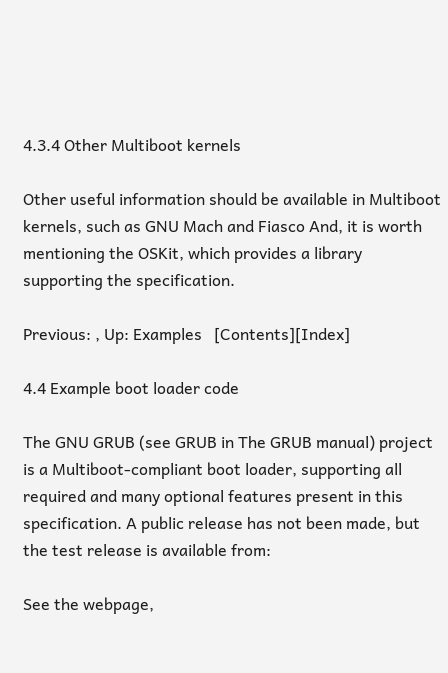4.3.4 Other Multiboot kernels

Other useful information should be available in Multiboot kernels, such as GNU Mach and Fiasco And, it is worth mentioning the OSKit, which provides a library supporting the specification.

Previous: , Up: Examples   [Contents][Index]

4.4 Example boot loader code

The GNU GRUB (see GRUB in The GRUB manual) project is a Multiboot-compliant boot loader, supporting all required and many optional features present in this specification. A public release has not been made, but the test release is available from:

See the webpage,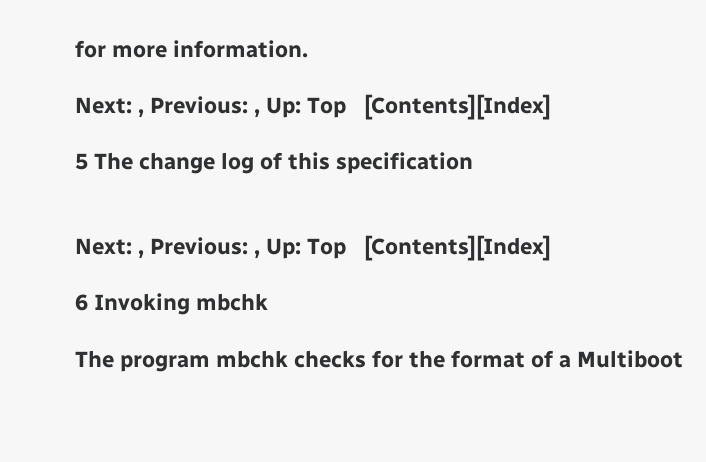for more information.

Next: , Previous: , Up: Top   [Contents][Index]

5 The change log of this specification


Next: , Previous: , Up: Top   [Contents][Index]

6 Invoking mbchk

The program mbchk checks for the format of a Multiboot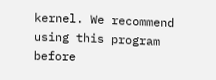kernel. We recommend using this program before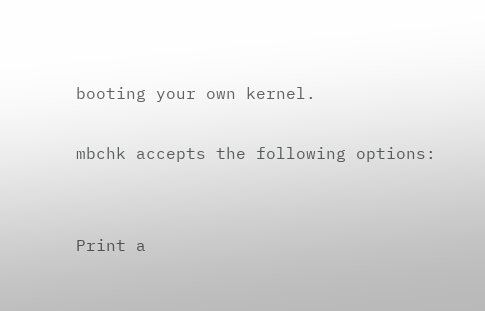booting your own kernel.

mbchk accepts the following options:


Print a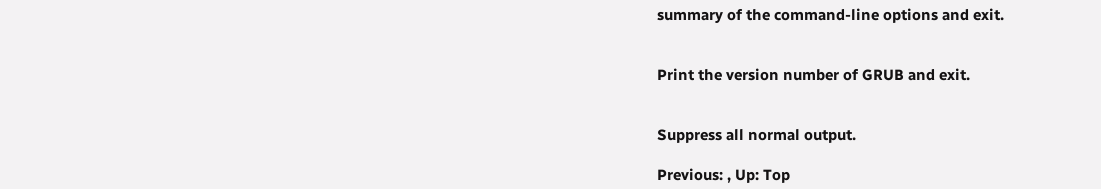summary of the command-line options and exit.


Print the version number of GRUB and exit.


Suppress all normal output.

Previous: , Up: Top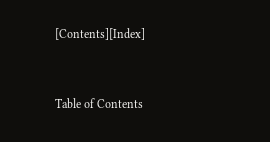[Contents][Index]


Table of Contents